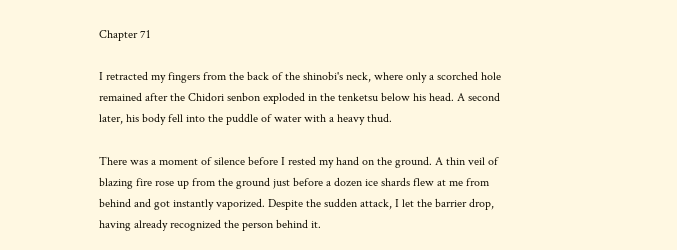Chapter 71

I retracted my fingers from the back of the shinobi's neck, where only a scorched hole remained after the Chidori senbon exploded in the tenketsu below his head. A second later, his body fell into the puddle of water with a heavy thud.

There was a moment of silence before I rested my hand on the ground. A thin veil of blazing fire rose up from the ground just before a dozen ice shards flew at me from behind and got instantly vaporized. Despite the sudden attack, I let the barrier drop, having already recognized the person behind it.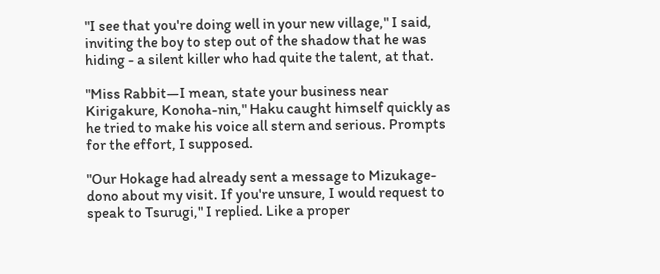"I see that you're doing well in your new village," I said, inviting the boy to step out of the shadow that he was hiding - a silent killer who had quite the talent, at that.

"Miss Rabbit—I mean, state your business near Kirigakure, Konoha-nin," Haku caught himself quickly as he tried to make his voice all stern and serious. Prompts for the effort, I supposed.

"Our Hokage had already sent a message to Mizukage-dono about my visit. If you're unsure, I would request to speak to Tsurugi," I replied. Like a proper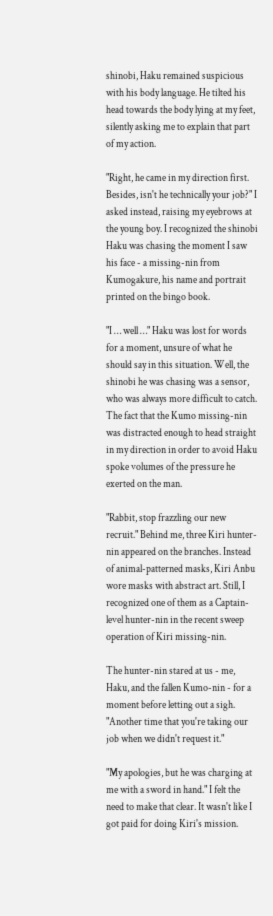shinobi, Haku remained suspicious with his body language. He tilted his head towards the body lying at my feet, silently asking me to explain that part of my action.

"Right, he came in my direction first. Besides, isn't he technically your job?" I asked instead, raising my eyebrows at the young boy. I recognized the shinobi Haku was chasing the moment I saw his face - a missing-nin from Kumogakure, his name and portrait printed on the bingo book.

"I … well …" Haku was lost for words for a moment, unsure of what he should say in this situation. Well, the shinobi he was chasing was a sensor, who was always more difficult to catch. The fact that the Kumo missing-nin was distracted enough to head straight in my direction in order to avoid Haku spoke volumes of the pressure he exerted on the man.

"Rabbit, stop frazzling our new recruit." Behind me, three Kiri hunter-nin appeared on the branches. Instead of animal-patterned masks, Kiri Anbu wore masks with abstract art. Still, I recognized one of them as a Captain-level hunter-nin in the recent sweep operation of Kiri missing-nin.

The hunter-nin stared at us - me, Haku, and the fallen Kumo-nin - for a moment before letting out a sigh. "Another time that you're taking our job when we didn't request it."

"My apologies, but he was charging at me with a sword in hand." I felt the need to make that clear. It wasn't like I got paid for doing Kiri's mission.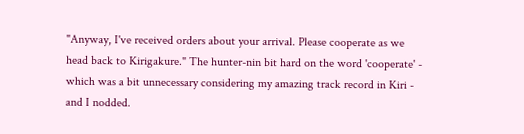"Anyway, I've received orders about your arrival. Please cooperate as we head back to Kirigakure." The hunter-nin bit hard on the word 'cooperate' - which was a bit unnecessary considering my amazing track record in Kiri - and I nodded.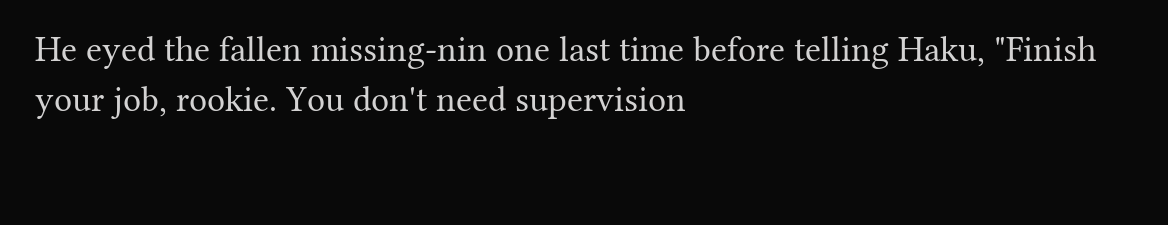He eyed the fallen missing-nin one last time before telling Haku, "Finish your job, rookie. You don't need supervision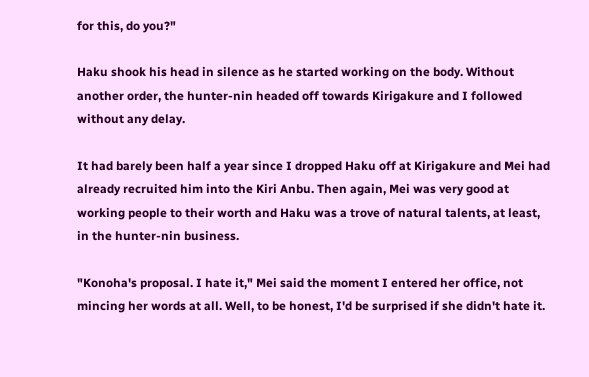for this, do you?"

Haku shook his head in silence as he started working on the body. Without another order, the hunter-nin headed off towards Kirigakure and I followed without any delay.

It had barely been half a year since I dropped Haku off at Kirigakure and Mei had already recruited him into the Kiri Anbu. Then again, Mei was very good at working people to their worth and Haku was a trove of natural talents, at least, in the hunter-nin business.

"Konoha's proposal. I hate it," Mei said the moment I entered her office, not mincing her words at all. Well, to be honest, I'd be surprised if she didn't hate it.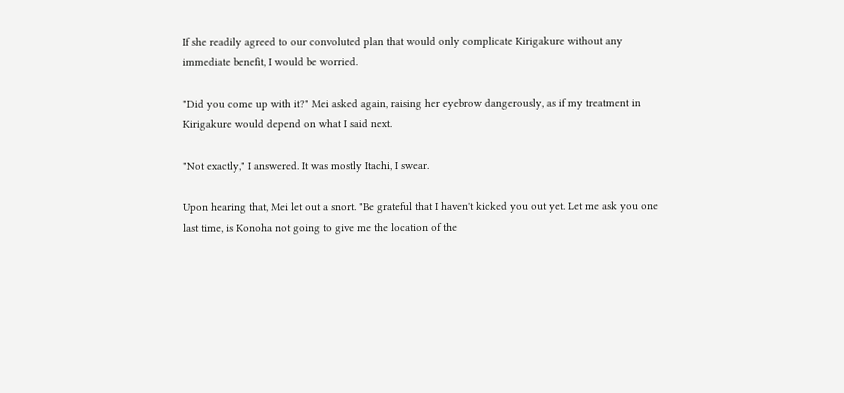If she readily agreed to our convoluted plan that would only complicate Kirigakure without any immediate benefit, I would be worried.

"Did you come up with it?" Mei asked again, raising her eyebrow dangerously, as if my treatment in Kirigakure would depend on what I said next.

"Not exactly," I answered. It was mostly Itachi, I swear.

Upon hearing that, Mei let out a snort. "Be grateful that I haven't kicked you out yet. Let me ask you one last time, is Konoha not going to give me the location of the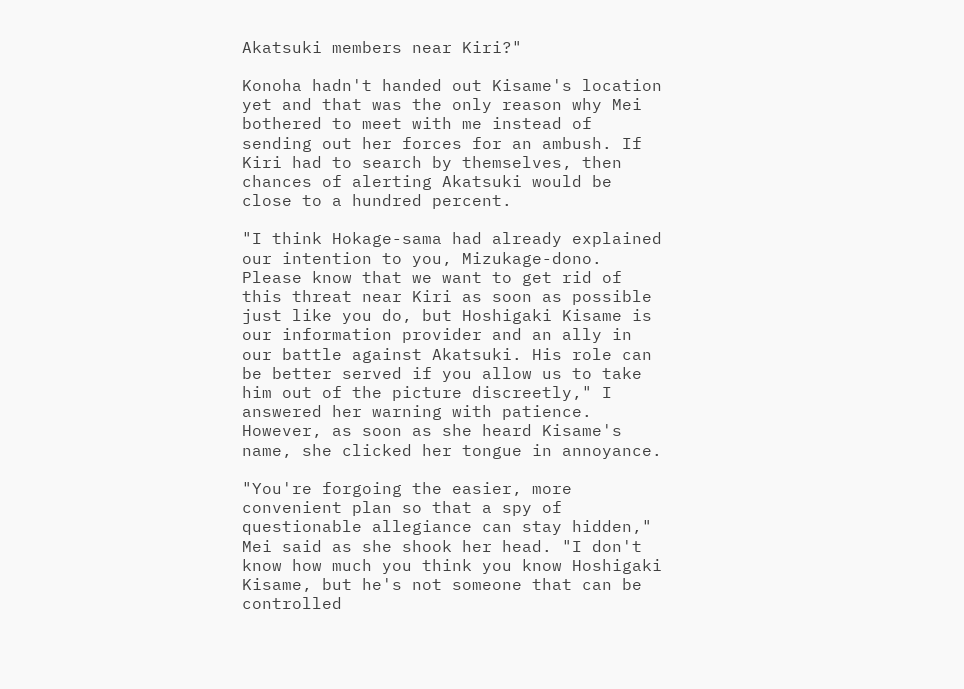Akatsuki members near Kiri?"

Konoha hadn't handed out Kisame's location yet and that was the only reason why Mei bothered to meet with me instead of sending out her forces for an ambush. If Kiri had to search by themselves, then chances of alerting Akatsuki would be close to a hundred percent.

"I think Hokage-sama had already explained our intention to you, Mizukage-dono. Please know that we want to get rid of this threat near Kiri as soon as possible just like you do, but Hoshigaki Kisame is our information provider and an ally in our battle against Akatsuki. His role can be better served if you allow us to take him out of the picture discreetly," I answered her warning with patience. However, as soon as she heard Kisame's name, she clicked her tongue in annoyance.

"You're forgoing the easier, more convenient plan so that a spy of questionable allegiance can stay hidden," Mei said as she shook her head. "I don't know how much you think you know Hoshigaki Kisame, but he's not someone that can be controlled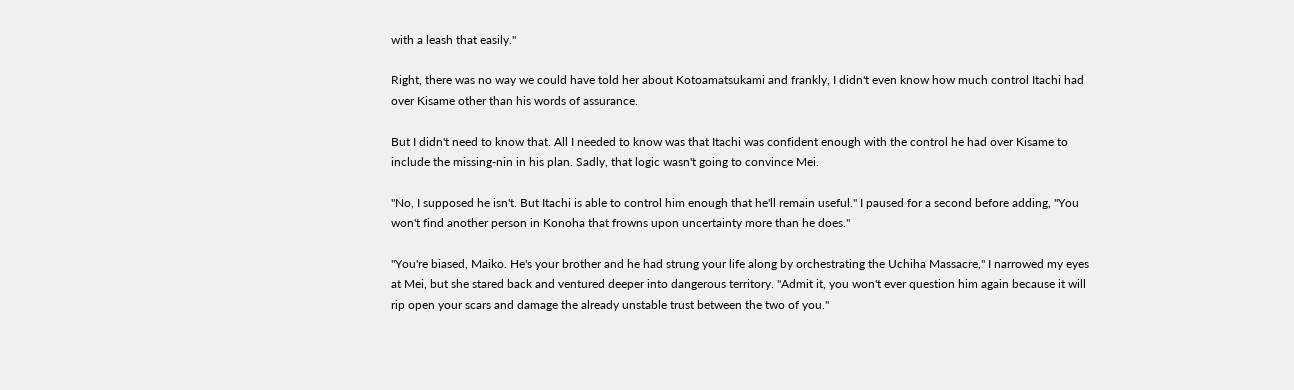with a leash that easily."

Right, there was no way we could have told her about Kotoamatsukami and frankly, I didn't even know how much control Itachi had over Kisame other than his words of assurance.

But I didn't need to know that. All I needed to know was that Itachi was confident enough with the control he had over Kisame to include the missing-nin in his plan. Sadly, that logic wasn't going to convince Mei.

"No, I supposed he isn't. But Itachi is able to control him enough that he'll remain useful." I paused for a second before adding, "You won't find another person in Konoha that frowns upon uncertainty more than he does."

"You're biased, Maiko. He's your brother and he had strung your life along by orchestrating the Uchiha Massacre," I narrowed my eyes at Mei, but she stared back and ventured deeper into dangerous territory. "Admit it, you won't ever question him again because it will rip open your scars and damage the already unstable trust between the two of you."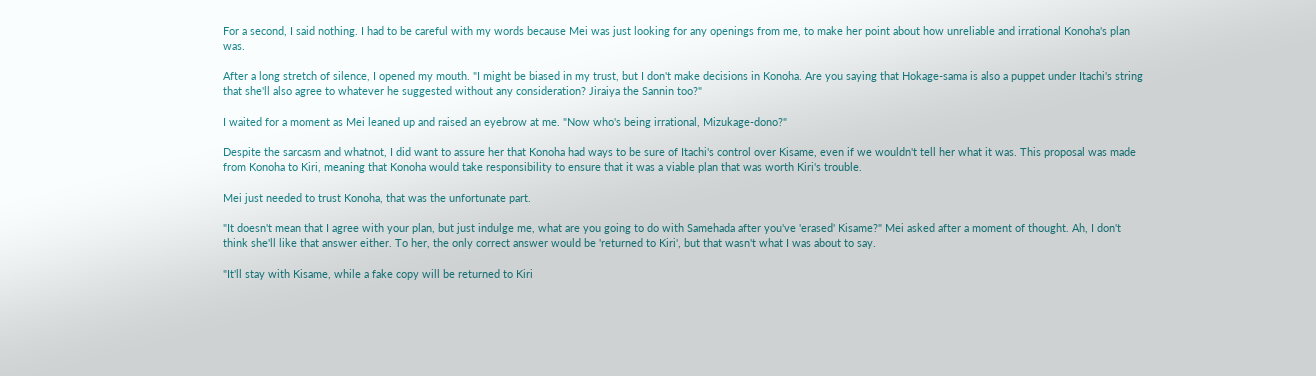For a second, I said nothing. I had to be careful with my words because Mei was just looking for any openings from me, to make her point about how unreliable and irrational Konoha's plan was.

After a long stretch of silence, I opened my mouth. "I might be biased in my trust, but I don't make decisions in Konoha. Are you saying that Hokage-sama is also a puppet under Itachi's string that she'll also agree to whatever he suggested without any consideration? Jiraiya the Sannin too?"

I waited for a moment as Mei leaned up and raised an eyebrow at me. "Now who's being irrational, Mizukage-dono?"

Despite the sarcasm and whatnot, I did want to assure her that Konoha had ways to be sure of Itachi's control over Kisame, even if we wouldn't tell her what it was. This proposal was made from Konoha to Kiri, meaning that Konoha would take responsibility to ensure that it was a viable plan that was worth Kiri's trouble.

Mei just needed to trust Konoha, that was the unfortunate part.

"It doesn't mean that I agree with your plan, but just indulge me, what are you going to do with Samehada after you've 'erased' Kisame?" Mei asked after a moment of thought. Ah, I don't think she'll like that answer either. To her, the only correct answer would be 'returned to Kiri', but that wasn't what I was about to say.

"It'll stay with Kisame, while a fake copy will be returned to Kiri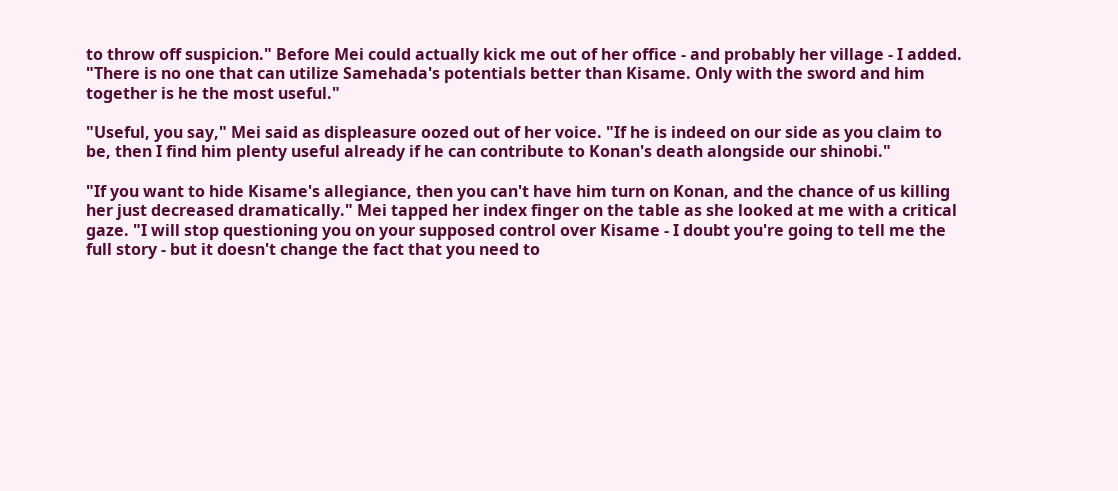to throw off suspicion." Before Mei could actually kick me out of her office - and probably her village - I added. "There is no one that can utilize Samehada's potentials better than Kisame. Only with the sword and him together is he the most useful."

"Useful, you say," Mei said as displeasure oozed out of her voice. "If he is indeed on our side as you claim to be, then I find him plenty useful already if he can contribute to Konan's death alongside our shinobi."

"If you want to hide Kisame's allegiance, then you can't have him turn on Konan, and the chance of us killing her just decreased dramatically." Mei tapped her index finger on the table as she looked at me with a critical gaze. "I will stop questioning you on your supposed control over Kisame - I doubt you're going to tell me the full story - but it doesn't change the fact that you need to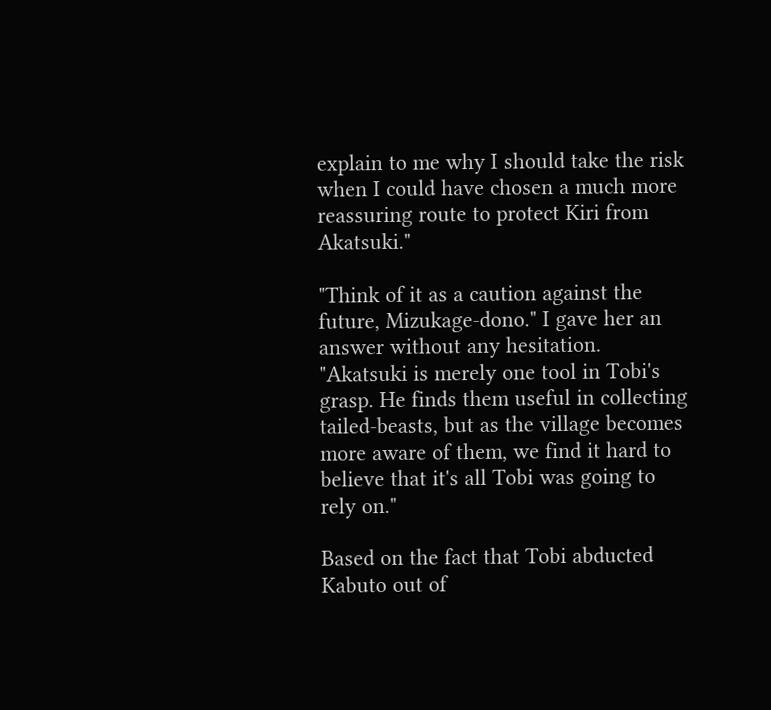explain to me why I should take the risk when I could have chosen a much more reassuring route to protect Kiri from Akatsuki."

"Think of it as a caution against the future, Mizukage-dono." I gave her an answer without any hesitation. "Akatsuki is merely one tool in Tobi's grasp. He finds them useful in collecting tailed-beasts, but as the village becomes more aware of them, we find it hard to believe that it's all Tobi was going to rely on."

Based on the fact that Tobi abducted Kabuto out of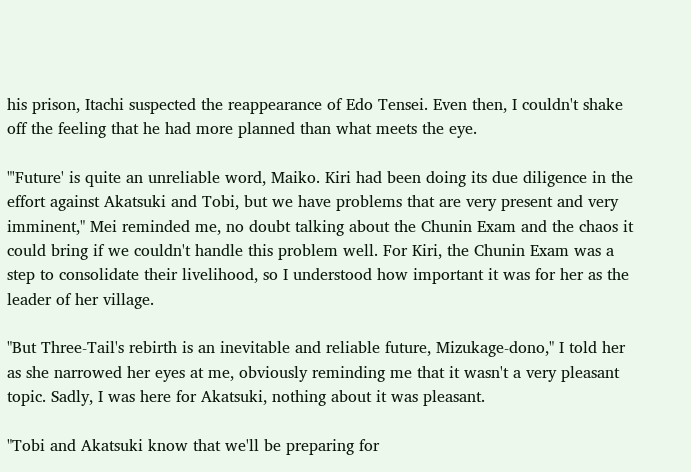his prison, Itachi suspected the reappearance of Edo Tensei. Even then, I couldn't shake off the feeling that he had more planned than what meets the eye.

"'Future' is quite an unreliable word, Maiko. Kiri had been doing its due diligence in the effort against Akatsuki and Tobi, but we have problems that are very present and very imminent," Mei reminded me, no doubt talking about the Chunin Exam and the chaos it could bring if we couldn't handle this problem well. For Kiri, the Chunin Exam was a step to consolidate their livelihood, so I understood how important it was for her as the leader of her village.

"But Three-Tail's rebirth is an inevitable and reliable future, Mizukage-dono," I told her as she narrowed her eyes at me, obviously reminding me that it wasn't a very pleasant topic. Sadly, I was here for Akatsuki, nothing about it was pleasant.

"Tobi and Akatsuki know that we'll be preparing for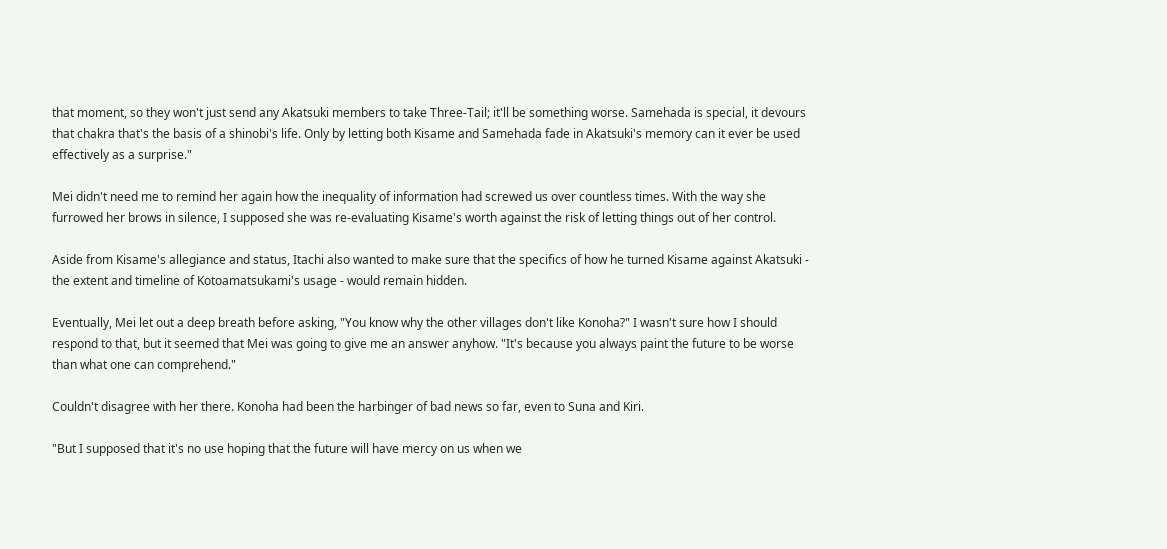that moment, so they won't just send any Akatsuki members to take Three-Tail; it'll be something worse. Samehada is special, it devours that chakra that's the basis of a shinobi's life. Only by letting both Kisame and Samehada fade in Akatsuki's memory can it ever be used effectively as a surprise."

Mei didn't need me to remind her again how the inequality of information had screwed us over countless times. With the way she furrowed her brows in silence, I supposed she was re-evaluating Kisame's worth against the risk of letting things out of her control.

Aside from Kisame's allegiance and status, Itachi also wanted to make sure that the specifics of how he turned Kisame against Akatsuki - the extent and timeline of Kotoamatsukami's usage - would remain hidden.

Eventually, Mei let out a deep breath before asking, "You know why the other villages don't like Konoha?" I wasn't sure how I should respond to that, but it seemed that Mei was going to give me an answer anyhow. "It's because you always paint the future to be worse than what one can comprehend."

Couldn't disagree with her there. Konoha had been the harbinger of bad news so far, even to Suna and Kiri.

"But I supposed that it's no use hoping that the future will have mercy on us when we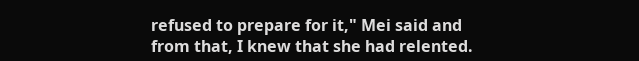refused to prepare for it," Mei said and from that, I knew that she had relented.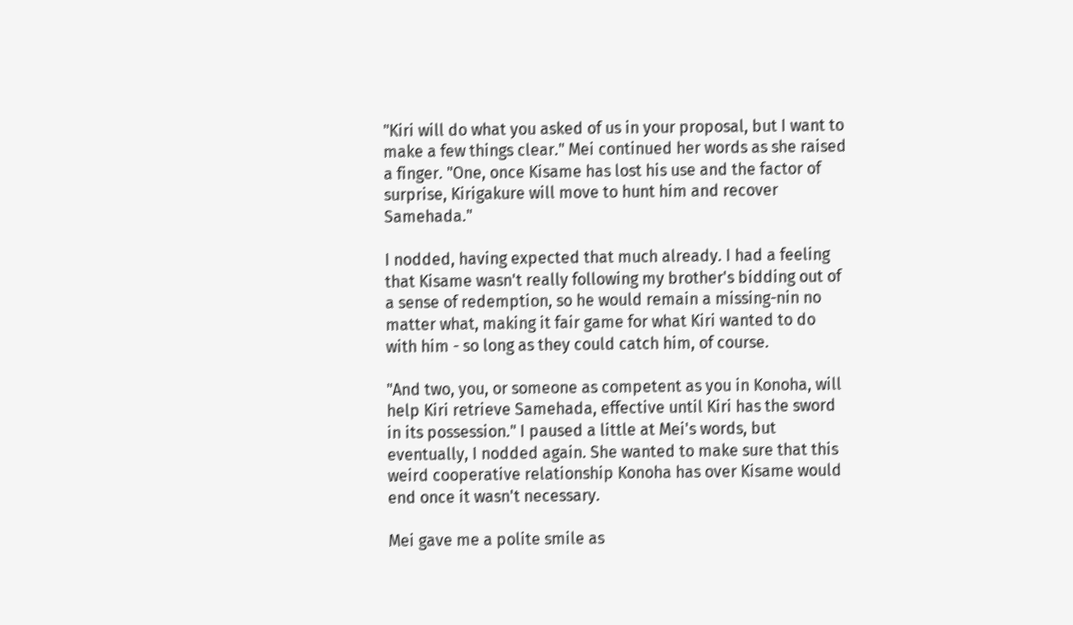"Kiri will do what you asked of us in your proposal, but I want to make a few things clear." Mei continued her words as she raised a finger. "One, once Kisame has lost his use and the factor of surprise, Kirigakure will move to hunt him and recover Samehada."

I nodded, having expected that much already. I had a feeling that Kisame wasn't really following my brother's bidding out of a sense of redemption, so he would remain a missing-nin no matter what, making it fair game for what Kiri wanted to do with him - so long as they could catch him, of course.

"And two, you, or someone as competent as you in Konoha, will help Kiri retrieve Samehada, effective until Kiri has the sword in its possession." I paused a little at Mei's words, but eventually, I nodded again. She wanted to make sure that this weird cooperative relationship Konoha has over Kisame would end once it wasn't necessary.

Mei gave me a polite smile as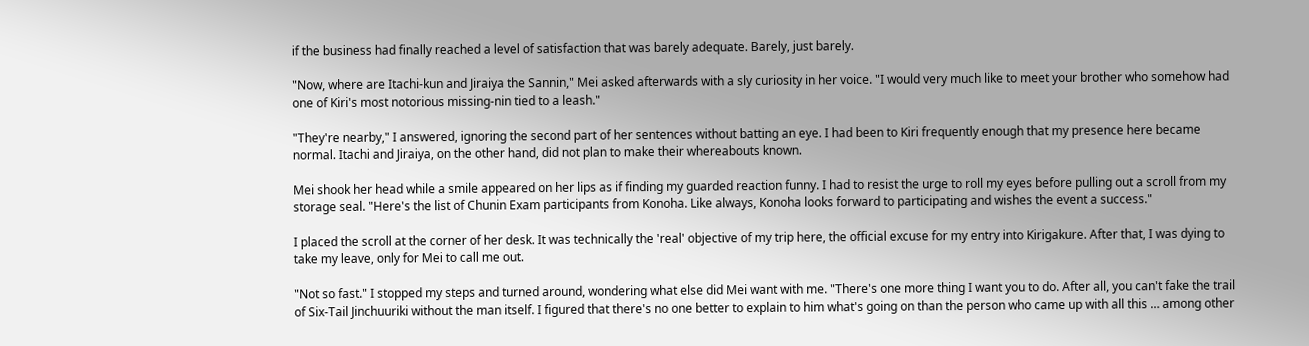if the business had finally reached a level of satisfaction that was barely adequate. Barely, just barely.

"Now, where are Itachi-kun and Jiraiya the Sannin," Mei asked afterwards with a sly curiosity in her voice. "I would very much like to meet your brother who somehow had one of Kiri's most notorious missing-nin tied to a leash."

"They're nearby," I answered, ignoring the second part of her sentences without batting an eye. I had been to Kiri frequently enough that my presence here became normal. Itachi and Jiraiya, on the other hand, did not plan to make their whereabouts known.

Mei shook her head while a smile appeared on her lips as if finding my guarded reaction funny. I had to resist the urge to roll my eyes before pulling out a scroll from my storage seal. "Here's the list of Chunin Exam participants from Konoha. Like always, Konoha looks forward to participating and wishes the event a success."

I placed the scroll at the corner of her desk. It was technically the 'real' objective of my trip here, the official excuse for my entry into Kirigakure. After that, I was dying to take my leave, only for Mei to call me out.

"Not so fast." I stopped my steps and turned around, wondering what else did Mei want with me. "There's one more thing I want you to do. After all, you can't fake the trail of Six-Tail Jinchuuriki without the man itself. I figured that there's no one better to explain to him what's going on than the person who came up with all this … among other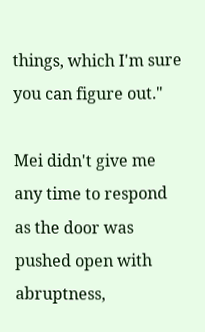things, which I'm sure you can figure out."

Mei didn't give me any time to respond as the door was pushed open with abruptness,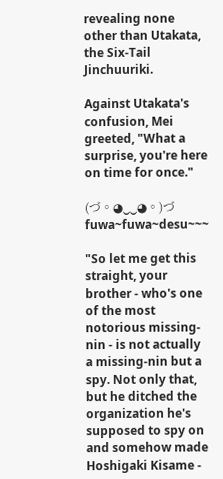revealing none other than Utakata, the Six-Tail Jinchuuriki.

Against Utakata's confusion, Mei greeted, "What a surprise, you're here on time for once."

(づ。◕‿‿◕。)づ fuwa~fuwa~desu~~~

"So let me get this straight, your brother - who's one of the most notorious missing-nin - is not actually a missing-nin but a spy. Not only that, but he ditched the organization he's supposed to spy on and somehow made Hoshigaki Kisame -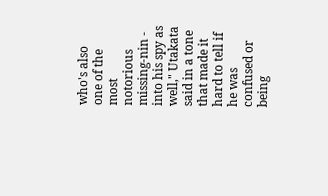who's also one of the most notorious missing-nin - into his spy as well," Utakata said in a tone that made it hard to tell if he was confused or being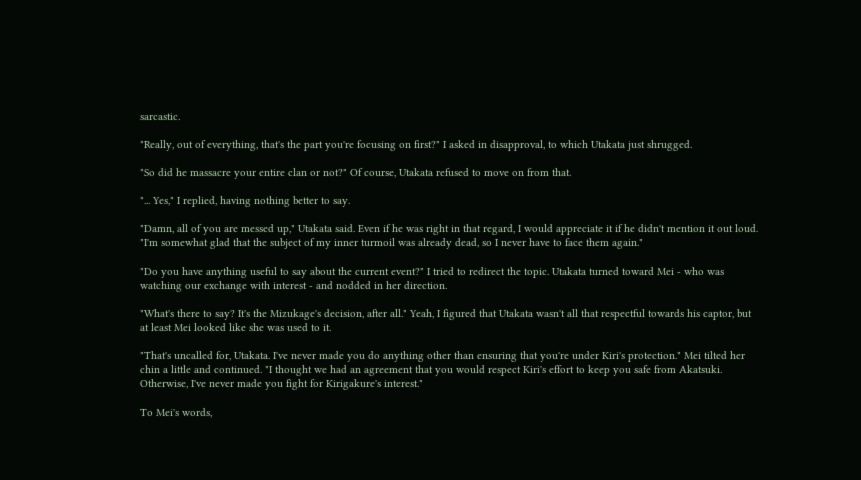sarcastic.

"Really, out of everything, that's the part you're focusing on first?" I asked in disapproval, to which Utakata just shrugged.

"So did he massacre your entire clan or not?" Of course, Utakata refused to move on from that.

"... Yes," I replied, having nothing better to say.

"Damn, all of you are messed up," Utakata said. Even if he was right in that regard, I would appreciate it if he didn't mention it out loud. "I'm somewhat glad that the subject of my inner turmoil was already dead, so I never have to face them again."

"Do you have anything useful to say about the current event?" I tried to redirect the topic. Utakata turned toward Mei - who was watching our exchange with interest - and nodded in her direction.

"What's there to say? It's the Mizukage's decision, after all." Yeah, I figured that Utakata wasn't all that respectful towards his captor, but at least Mei looked like she was used to it.

"That's uncalled for, Utakata. I've never made you do anything other than ensuring that you're under Kiri's protection." Mei tilted her chin a little and continued. "I thought we had an agreement that you would respect Kiri's effort to keep you safe from Akatsuki. Otherwise, I've never made you fight for Kirigakure's interest."

To Mei's words,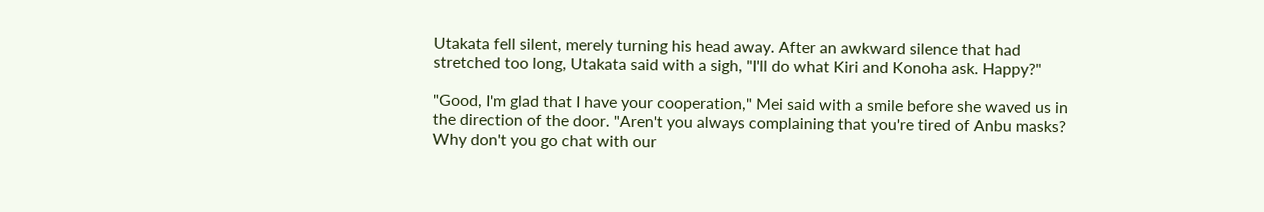Utakata fell silent, merely turning his head away. After an awkward silence that had stretched too long, Utakata said with a sigh, "I'll do what Kiri and Konoha ask. Happy?"

"Good, I'm glad that I have your cooperation," Mei said with a smile before she waved us in the direction of the door. "Aren't you always complaining that you're tired of Anbu masks? Why don't you go chat with our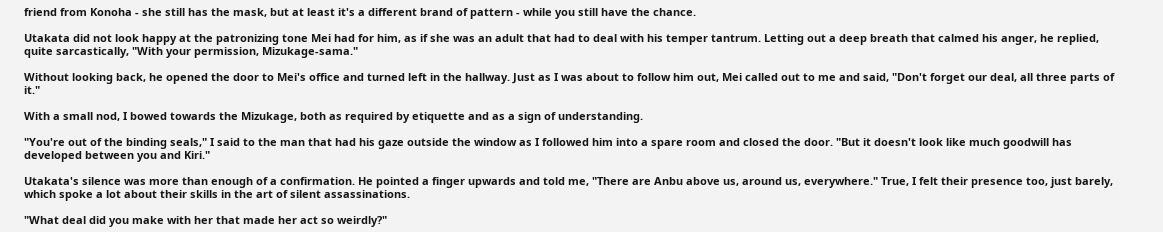friend from Konoha - she still has the mask, but at least it's a different brand of pattern - while you still have the chance.

Utakata did not look happy at the patronizing tone Mei had for him, as if she was an adult that had to deal with his temper tantrum. Letting out a deep breath that calmed his anger, he replied, quite sarcastically, "With your permission, Mizukage-sama."

Without looking back, he opened the door to Mei's office and turned left in the hallway. Just as I was about to follow him out, Mei called out to me and said, "Don't forget our deal, all three parts of it."

With a small nod, I bowed towards the Mizukage, both as required by etiquette and as a sign of understanding.

"You're out of the binding seals," I said to the man that had his gaze outside the window as I followed him into a spare room and closed the door. "But it doesn't look like much goodwill has developed between you and Kiri."

Utakata's silence was more than enough of a confirmation. He pointed a finger upwards and told me, "There are Anbu above us, around us, everywhere." True, I felt their presence too, just barely, which spoke a lot about their skills in the art of silent assassinations.

"What deal did you make with her that made her act so weirdly?"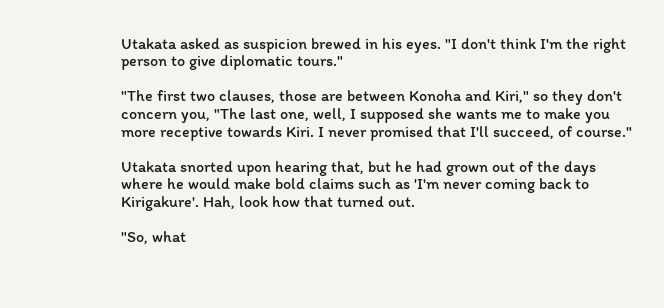Utakata asked as suspicion brewed in his eyes. "I don't think I'm the right person to give diplomatic tours."

"The first two clauses, those are between Konoha and Kiri," so they don't concern you, "The last one, well, I supposed she wants me to make you more receptive towards Kiri. I never promised that I'll succeed, of course."

Utakata snorted upon hearing that, but he had grown out of the days where he would make bold claims such as 'I'm never coming back to Kirigakure'. Hah, look how that turned out.

"So, what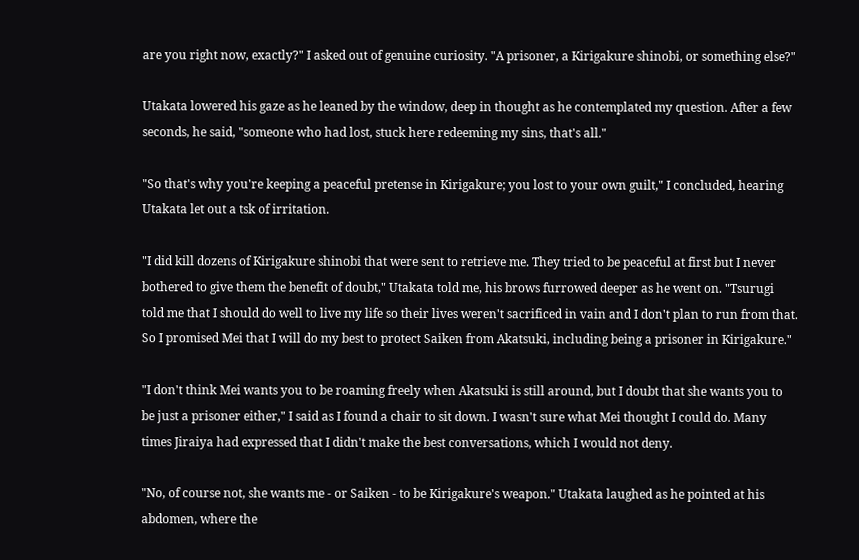are you right now, exactly?" I asked out of genuine curiosity. "A prisoner, a Kirigakure shinobi, or something else?"

Utakata lowered his gaze as he leaned by the window, deep in thought as he contemplated my question. After a few seconds, he said, "someone who had lost, stuck here redeeming my sins, that's all."

"So that's why you're keeping a peaceful pretense in Kirigakure; you lost to your own guilt," I concluded, hearing Utakata let out a tsk of irritation.

"I did kill dozens of Kirigakure shinobi that were sent to retrieve me. They tried to be peaceful at first but I never bothered to give them the benefit of doubt," Utakata told me, his brows furrowed deeper as he went on. "Tsurugi told me that I should do well to live my life so their lives weren't sacrificed in vain and I don't plan to run from that. So I promised Mei that I will do my best to protect Saiken from Akatsuki, including being a prisoner in Kirigakure."

"I don't think Mei wants you to be roaming freely when Akatsuki is still around, but I doubt that she wants you to be just a prisoner either," I said as I found a chair to sit down. I wasn't sure what Mei thought I could do. Many times Jiraiya had expressed that I didn't make the best conversations, which I would not deny.

"No, of course not, she wants me - or Saiken - to be Kirigakure's weapon." Utakata laughed as he pointed at his abdomen, where the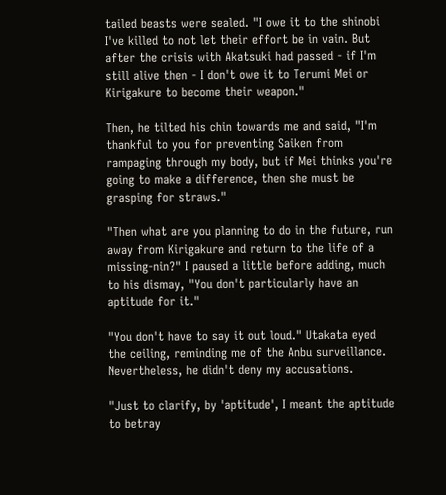tailed beasts were sealed. "I owe it to the shinobi I've killed to not let their effort be in vain. But after the crisis with Akatsuki had passed - if I'm still alive then - I don't owe it to Terumi Mei or Kirigakure to become their weapon."

Then, he tilted his chin towards me and said, "I'm thankful to you for preventing Saiken from rampaging through my body, but if Mei thinks you're going to make a difference, then she must be grasping for straws."

"Then what are you planning to do in the future, run away from Kirigakure and return to the life of a missing-nin?" I paused a little before adding, much to his dismay, "You don't particularly have an aptitude for it."

"You don't have to say it out loud." Utakata eyed the ceiling, reminding me of the Anbu surveillance. Nevertheless, he didn't deny my accusations.

"Just to clarify, by 'aptitude', I meant the aptitude to betray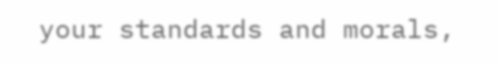your standards and morals,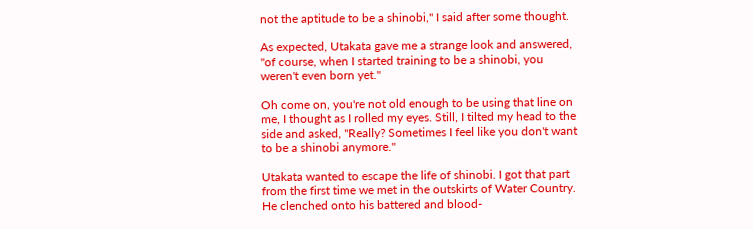not the aptitude to be a shinobi," I said after some thought.

As expected, Utakata gave me a strange look and answered, "of course, when I started training to be a shinobi, you weren't even born yet."

Oh come on, you're not old enough to be using that line on me, I thought as I rolled my eyes. Still, I tilted my head to the side and asked, "Really? Sometimes I feel like you don't want to be a shinobi anymore."

Utakata wanted to escape the life of shinobi. I got that part from the first time we met in the outskirts of Water Country. He clenched onto his battered and blood-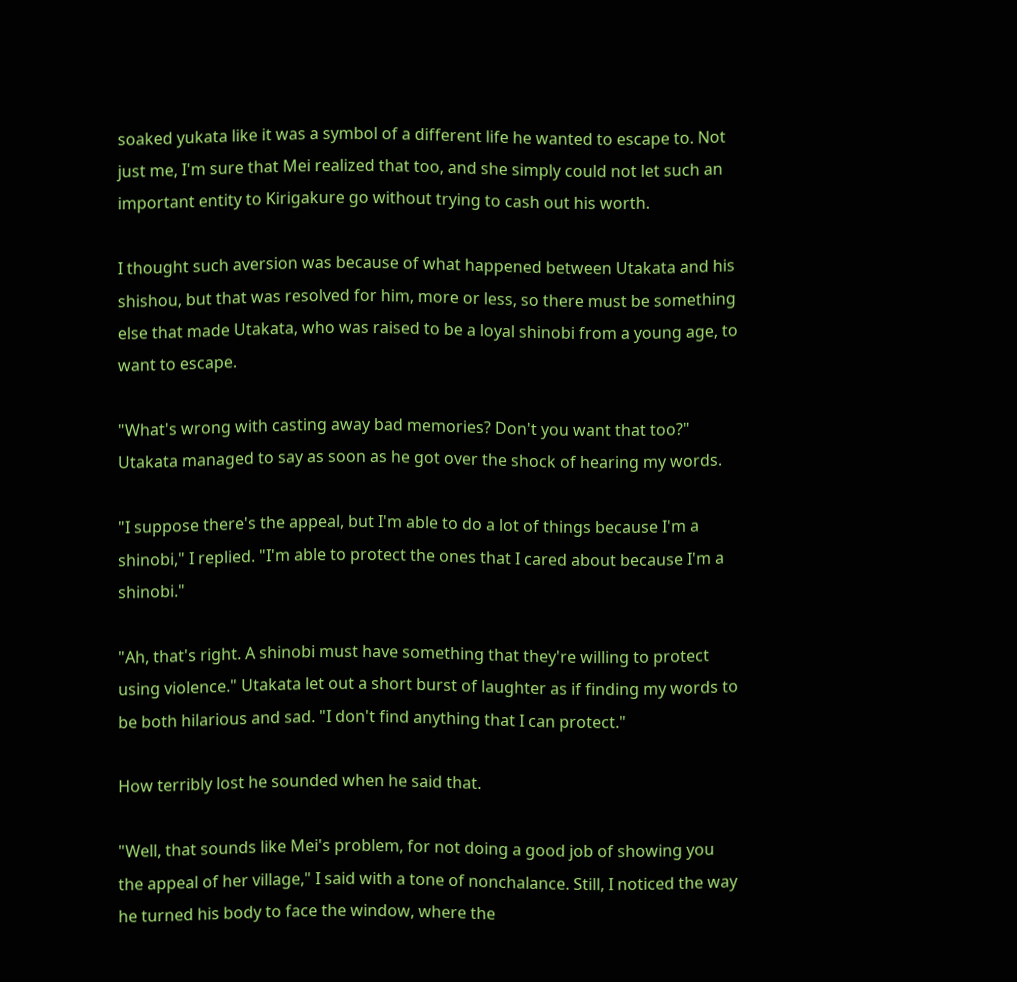soaked yukata like it was a symbol of a different life he wanted to escape to. Not just me, I'm sure that Mei realized that too, and she simply could not let such an important entity to Kirigakure go without trying to cash out his worth.

I thought such aversion was because of what happened between Utakata and his shishou, but that was resolved for him, more or less, so there must be something else that made Utakata, who was raised to be a loyal shinobi from a young age, to want to escape.

"What's wrong with casting away bad memories? Don't you want that too?" Utakata managed to say as soon as he got over the shock of hearing my words.

"I suppose there's the appeal, but I'm able to do a lot of things because I'm a shinobi," I replied. "I'm able to protect the ones that I cared about because I'm a shinobi."

"Ah, that's right. A shinobi must have something that they're willing to protect using violence." Utakata let out a short burst of laughter as if finding my words to be both hilarious and sad. "I don't find anything that I can protect."

How terribly lost he sounded when he said that.

"Well, that sounds like Mei's problem, for not doing a good job of showing you the appeal of her village," I said with a tone of nonchalance. Still, I noticed the way he turned his body to face the window, where the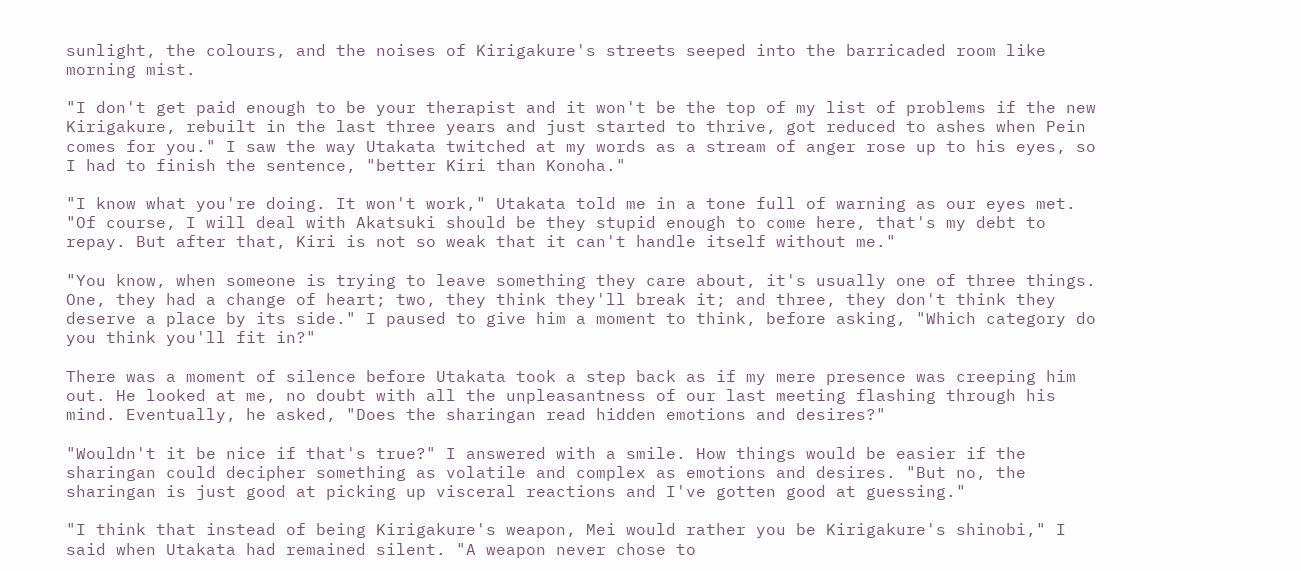sunlight, the colours, and the noises of Kirigakure's streets seeped into the barricaded room like morning mist.

"I don't get paid enough to be your therapist and it won't be the top of my list of problems if the new Kirigakure, rebuilt in the last three years and just started to thrive, got reduced to ashes when Pein comes for you." I saw the way Utakata twitched at my words as a stream of anger rose up to his eyes, so I had to finish the sentence, "better Kiri than Konoha."

"I know what you're doing. It won't work," Utakata told me in a tone full of warning as our eyes met. "Of course, I will deal with Akatsuki should be they stupid enough to come here, that's my debt to repay. But after that, Kiri is not so weak that it can't handle itself without me."

"You know, when someone is trying to leave something they care about, it's usually one of three things. One, they had a change of heart; two, they think they'll break it; and three, they don't think they deserve a place by its side." I paused to give him a moment to think, before asking, "Which category do you think you'll fit in?"

There was a moment of silence before Utakata took a step back as if my mere presence was creeping him out. He looked at me, no doubt with all the unpleasantness of our last meeting flashing through his mind. Eventually, he asked, "Does the sharingan read hidden emotions and desires?"

"Wouldn't it be nice if that's true?" I answered with a smile. How things would be easier if the sharingan could decipher something as volatile and complex as emotions and desires. "But no, the sharingan is just good at picking up visceral reactions and I've gotten good at guessing."

"I think that instead of being Kirigakure's weapon, Mei would rather you be Kirigakure's shinobi," I said when Utakata had remained silent. "A weapon never chose to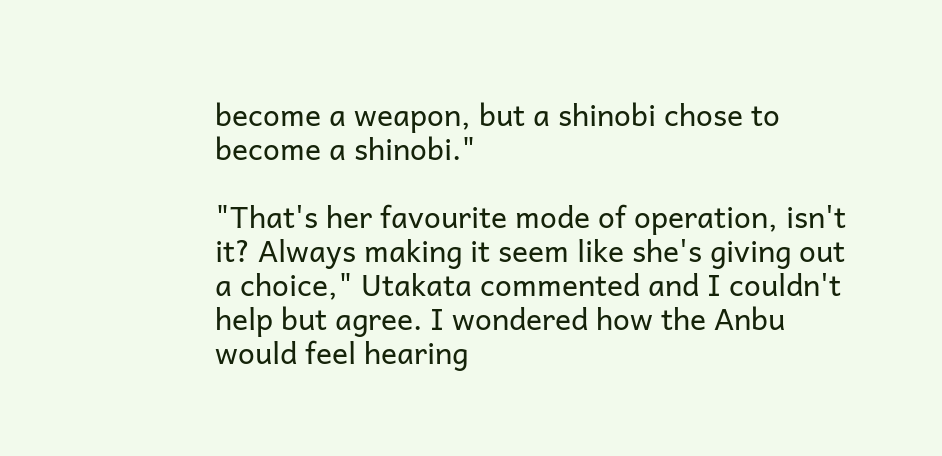become a weapon, but a shinobi chose to become a shinobi."

"That's her favourite mode of operation, isn't it? Always making it seem like she's giving out a choice," Utakata commented and I couldn't help but agree. I wondered how the Anbu would feel hearing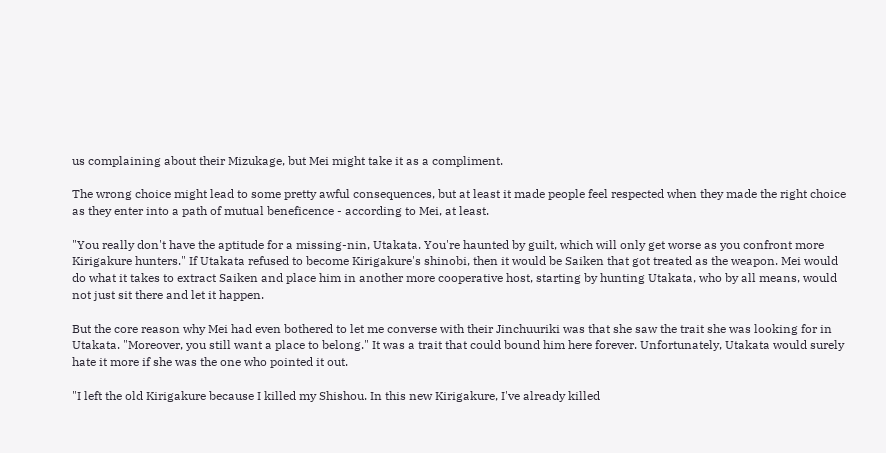us complaining about their Mizukage, but Mei might take it as a compliment.

The wrong choice might lead to some pretty awful consequences, but at least it made people feel respected when they made the right choice as they enter into a path of mutual beneficence - according to Mei, at least.

"You really don't have the aptitude for a missing-nin, Utakata. You're haunted by guilt, which will only get worse as you confront more Kirigakure hunters." If Utakata refused to become Kirigakure's shinobi, then it would be Saiken that got treated as the weapon. Mei would do what it takes to extract Saiken and place him in another more cooperative host, starting by hunting Utakata, who by all means, would not just sit there and let it happen.

But the core reason why Mei had even bothered to let me converse with their Jinchuuriki was that she saw the trait she was looking for in Utakata. "Moreover, you still want a place to belong." It was a trait that could bound him here forever. Unfortunately, Utakata would surely hate it more if she was the one who pointed it out.

"I left the old Kirigakure because I killed my Shishou. In this new Kirigakure, I've already killed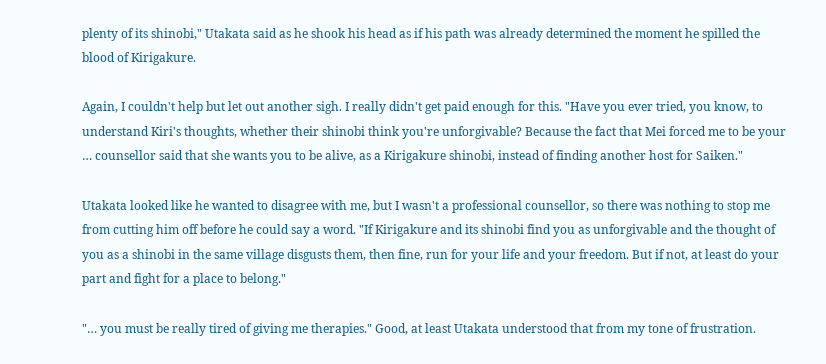plenty of its shinobi," Utakata said as he shook his head as if his path was already determined the moment he spilled the blood of Kirigakure.

Again, I couldn't help but let out another sigh. I really didn't get paid enough for this. "Have you ever tried, you know, to understand Kiri's thoughts, whether their shinobi think you're unforgivable? Because the fact that Mei forced me to be your … counsellor said that she wants you to be alive, as a Kirigakure shinobi, instead of finding another host for Saiken."

Utakata looked like he wanted to disagree with me, but I wasn't a professional counsellor, so there was nothing to stop me from cutting him off before he could say a word. "If Kirigakure and its shinobi find you as unforgivable and the thought of you as a shinobi in the same village disgusts them, then fine, run for your life and your freedom. But if not, at least do your part and fight for a place to belong."

"… you must be really tired of giving me therapies." Good, at least Utakata understood that from my tone of frustration.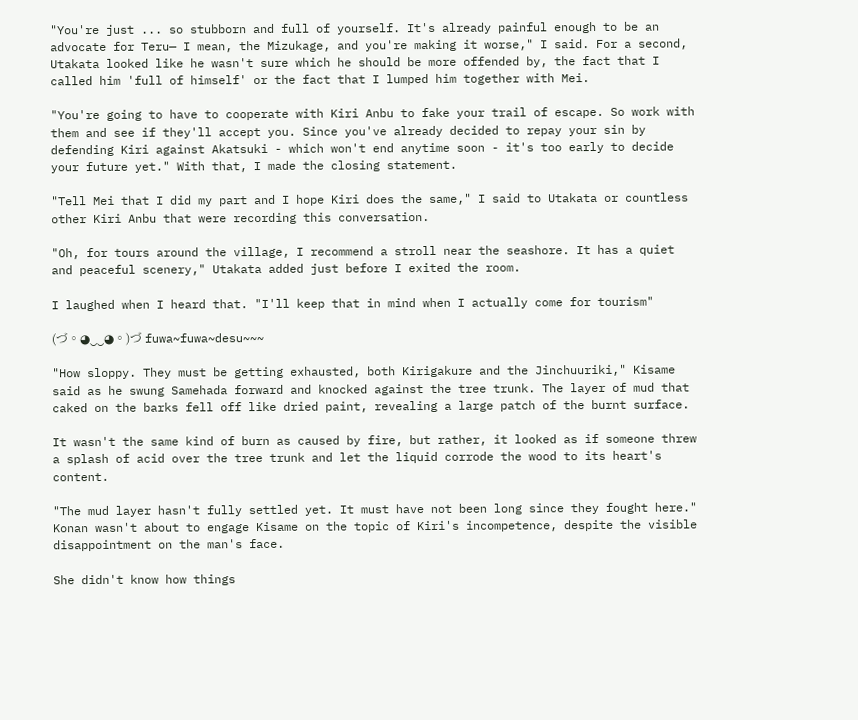"You're just ... so stubborn and full of yourself. It's already painful enough to be an advocate for Teru— I mean, the Mizukage, and you're making it worse," I said. For a second, Utakata looked like he wasn't sure which he should be more offended by, the fact that I called him 'full of himself' or the fact that I lumped him together with Mei.

"You're going to have to cooperate with Kiri Anbu to fake your trail of escape. So work with them and see if they'll accept you. Since you've already decided to repay your sin by defending Kiri against Akatsuki - which won't end anytime soon - it's too early to decide your future yet." With that, I made the closing statement.

"Tell Mei that I did my part and I hope Kiri does the same," I said to Utakata or countless other Kiri Anbu that were recording this conversation.

"Oh, for tours around the village, I recommend a stroll near the seashore. It has a quiet and peaceful scenery," Utakata added just before I exited the room.

I laughed when I heard that. "I'll keep that in mind when I actually come for tourism"

(づ。◕‿‿◕。)づ fuwa~fuwa~desu~~~

"How sloppy. They must be getting exhausted, both Kirigakure and the Jinchuuriki," Kisame said as he swung Samehada forward and knocked against the tree trunk. The layer of mud that caked on the barks fell off like dried paint, revealing a large patch of the burnt surface.

It wasn't the same kind of burn as caused by fire, but rather, it looked as if someone threw a splash of acid over the tree trunk and let the liquid corrode the wood to its heart's content.

"The mud layer hasn't fully settled yet. It must have not been long since they fought here." Konan wasn't about to engage Kisame on the topic of Kiri's incompetence, despite the visible disappointment on the man's face.

She didn't know how things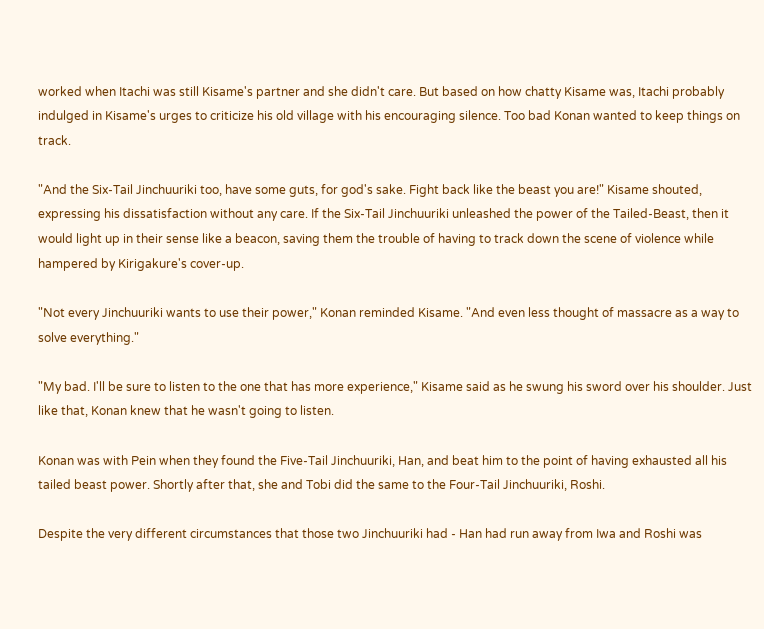worked when Itachi was still Kisame's partner and she didn't care. But based on how chatty Kisame was, Itachi probably indulged in Kisame's urges to criticize his old village with his encouraging silence. Too bad Konan wanted to keep things on track.

"And the Six-Tail Jinchuuriki too, have some guts, for god's sake. Fight back like the beast you are!" Kisame shouted, expressing his dissatisfaction without any care. If the Six-Tail Jinchuuriki unleashed the power of the Tailed-Beast, then it would light up in their sense like a beacon, saving them the trouble of having to track down the scene of violence while hampered by Kirigakure's cover-up.

"Not every Jinchuuriki wants to use their power," Konan reminded Kisame. "And even less thought of massacre as a way to solve everything."

"My bad. I'll be sure to listen to the one that has more experience," Kisame said as he swung his sword over his shoulder. Just like that, Konan knew that he wasn't going to listen.

Konan was with Pein when they found the Five-Tail Jinchuuriki, Han, and beat him to the point of having exhausted all his tailed beast power. Shortly after that, she and Tobi did the same to the Four-Tail Jinchuuriki, Roshi.

Despite the very different circumstances that those two Jinchuuriki had - Han had run away from Iwa and Roshi was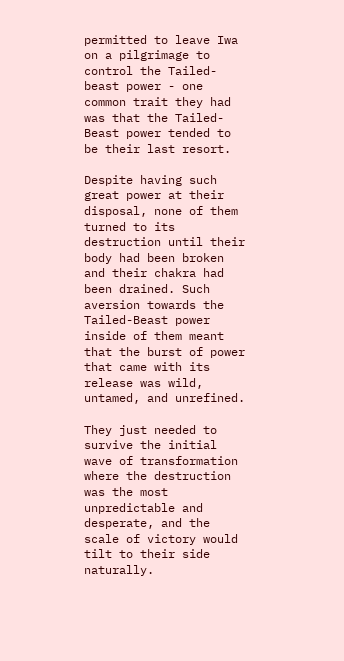permitted to leave Iwa on a pilgrimage to control the Tailed-beast power - one common trait they had was that the Tailed-Beast power tended to be their last resort.

Despite having such great power at their disposal, none of them turned to its destruction until their body had been broken and their chakra had been drained. Such aversion towards the Tailed-Beast power inside of them meant that the burst of power that came with its release was wild, untamed, and unrefined.

They just needed to survive the initial wave of transformation where the destruction was the most unpredictable and desperate, and the scale of victory would tilt to their side naturally.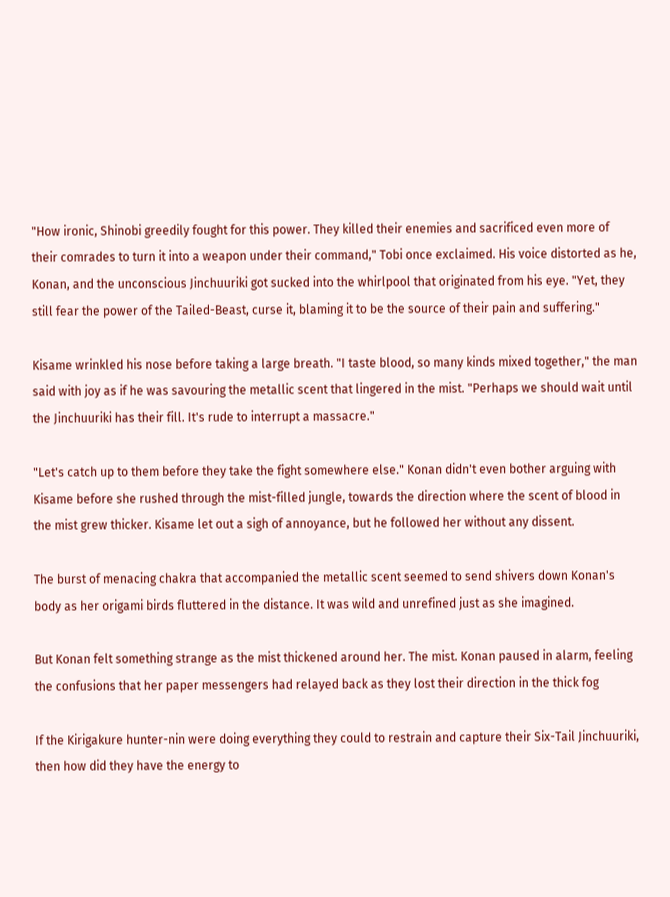"How ironic, Shinobi greedily fought for this power. They killed their enemies and sacrificed even more of their comrades to turn it into a weapon under their command," Tobi once exclaimed. His voice distorted as he, Konan, and the unconscious Jinchuuriki got sucked into the whirlpool that originated from his eye. "Yet, they still fear the power of the Tailed-Beast, curse it, blaming it to be the source of their pain and suffering."

Kisame wrinkled his nose before taking a large breath. "I taste blood, so many kinds mixed together," the man said with joy as if he was savouring the metallic scent that lingered in the mist. "Perhaps we should wait until the Jinchuuriki has their fill. It's rude to interrupt a massacre."

"Let's catch up to them before they take the fight somewhere else." Konan didn't even bother arguing with Kisame before she rushed through the mist-filled jungle, towards the direction where the scent of blood in the mist grew thicker. Kisame let out a sigh of annoyance, but he followed her without any dissent.

The burst of menacing chakra that accompanied the metallic scent seemed to send shivers down Konan's body as her origami birds fluttered in the distance. It was wild and unrefined just as she imagined.

But Konan felt something strange as the mist thickened around her. The mist. Konan paused in alarm, feeling the confusions that her paper messengers had relayed back as they lost their direction in the thick fog

If the Kirigakure hunter-nin were doing everything they could to restrain and capture their Six-Tail Jinchuuriki, then how did they have the energy to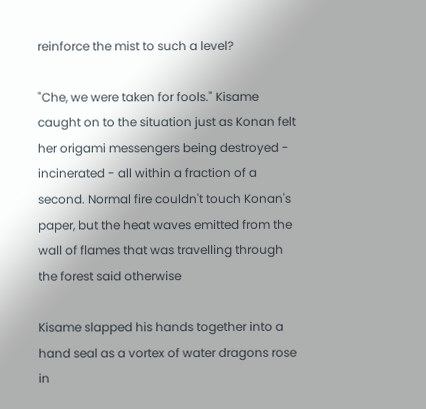reinforce the mist to such a level?

"Che, we were taken for fools." Kisame caught on to the situation just as Konan felt her origami messengers being destroyed - incinerated - all within a fraction of a second. Normal fire couldn't touch Konan's paper, but the heat waves emitted from the wall of flames that was travelling through the forest said otherwise

Kisame slapped his hands together into a hand seal as a vortex of water dragons rose in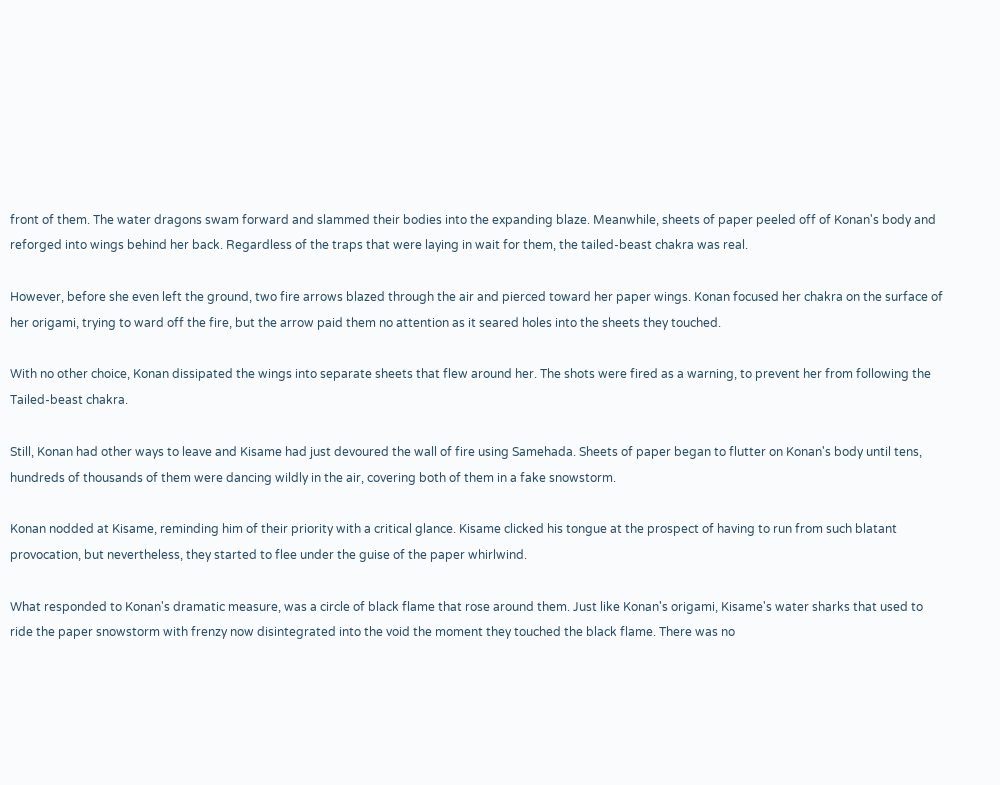front of them. The water dragons swam forward and slammed their bodies into the expanding blaze. Meanwhile, sheets of paper peeled off of Konan's body and reforged into wings behind her back. Regardless of the traps that were laying in wait for them, the tailed-beast chakra was real.

However, before she even left the ground, two fire arrows blazed through the air and pierced toward her paper wings. Konan focused her chakra on the surface of her origami, trying to ward off the fire, but the arrow paid them no attention as it seared holes into the sheets they touched.

With no other choice, Konan dissipated the wings into separate sheets that flew around her. The shots were fired as a warning, to prevent her from following the Tailed-beast chakra.

Still, Konan had other ways to leave and Kisame had just devoured the wall of fire using Samehada. Sheets of paper began to flutter on Konan's body until tens, hundreds of thousands of them were dancing wildly in the air, covering both of them in a fake snowstorm.

Konan nodded at Kisame, reminding him of their priority with a critical glance. Kisame clicked his tongue at the prospect of having to run from such blatant provocation, but nevertheless, they started to flee under the guise of the paper whirlwind.

What responded to Konan's dramatic measure, was a circle of black flame that rose around them. Just like Konan's origami, Kisame's water sharks that used to ride the paper snowstorm with frenzy now disintegrated into the void the moment they touched the black flame. There was no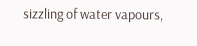sizzling of water vapours,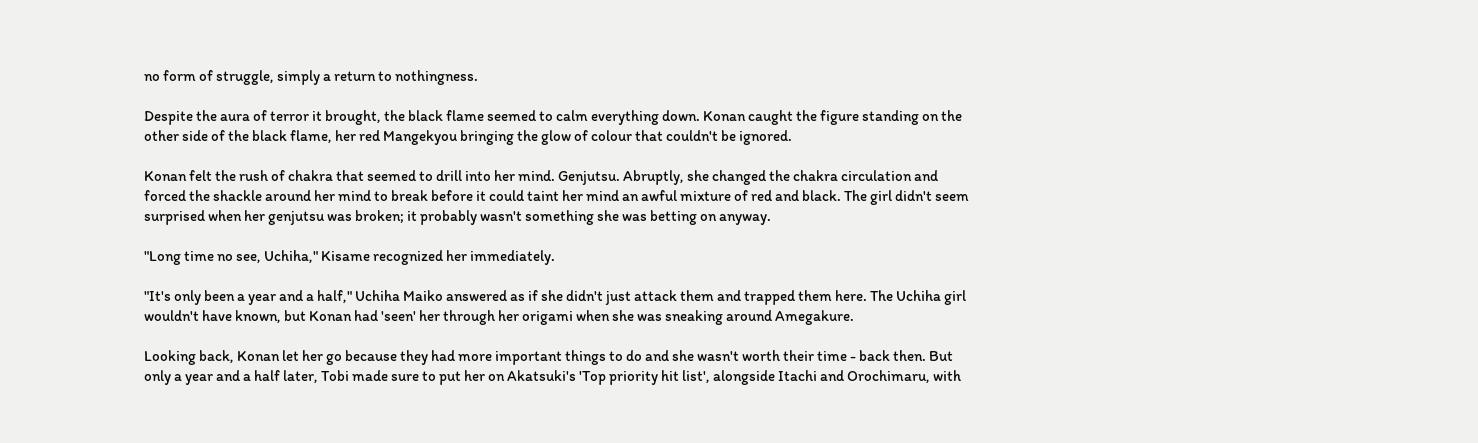no form of struggle, simply a return to nothingness.

Despite the aura of terror it brought, the black flame seemed to calm everything down. Konan caught the figure standing on the other side of the black flame, her red Mangekyou bringing the glow of colour that couldn't be ignored.

Konan felt the rush of chakra that seemed to drill into her mind. Genjutsu. Abruptly, she changed the chakra circulation and forced the shackle around her mind to break before it could taint her mind an awful mixture of red and black. The girl didn't seem surprised when her genjutsu was broken; it probably wasn't something she was betting on anyway.

"Long time no see, Uchiha," Kisame recognized her immediately.

"It's only been a year and a half," Uchiha Maiko answered as if she didn't just attack them and trapped them here. The Uchiha girl wouldn't have known, but Konan had 'seen' her through her origami when she was sneaking around Amegakure.

Looking back, Konan let her go because they had more important things to do and she wasn't worth their time - back then. But only a year and a half later, Tobi made sure to put her on Akatsuki's 'Top priority hit list', alongside Itachi and Orochimaru, with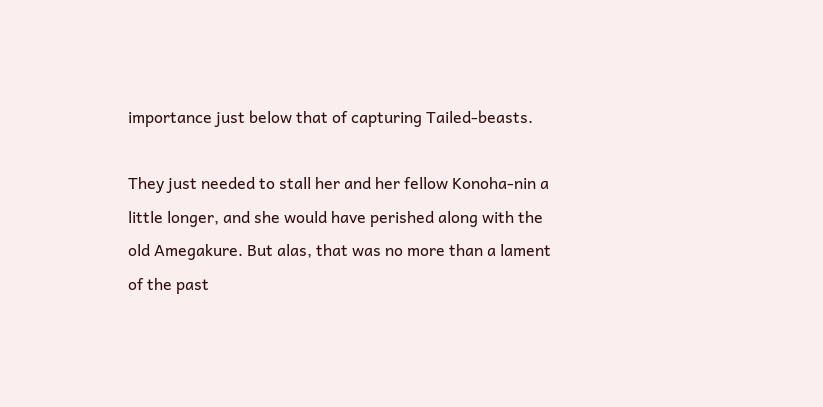importance just below that of capturing Tailed-beasts.

They just needed to stall her and her fellow Konoha-nin a little longer, and she would have perished along with the old Amegakure. But alas, that was no more than a lament of the past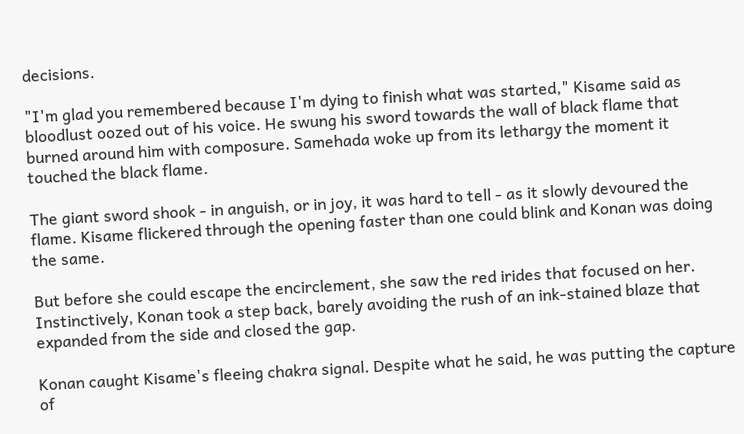decisions.

"I'm glad you remembered because I'm dying to finish what was started," Kisame said as bloodlust oozed out of his voice. He swung his sword towards the wall of black flame that burned around him with composure. Samehada woke up from its lethargy the moment it touched the black flame.

The giant sword shook - in anguish, or in joy, it was hard to tell - as it slowly devoured the flame. Kisame flickered through the opening faster than one could blink and Konan was doing the same.

But before she could escape the encirclement, she saw the red irides that focused on her. Instinctively, Konan took a step back, barely avoiding the rush of an ink-stained blaze that expanded from the side and closed the gap.

Konan caught Kisame's fleeing chakra signal. Despite what he said, he was putting the capture of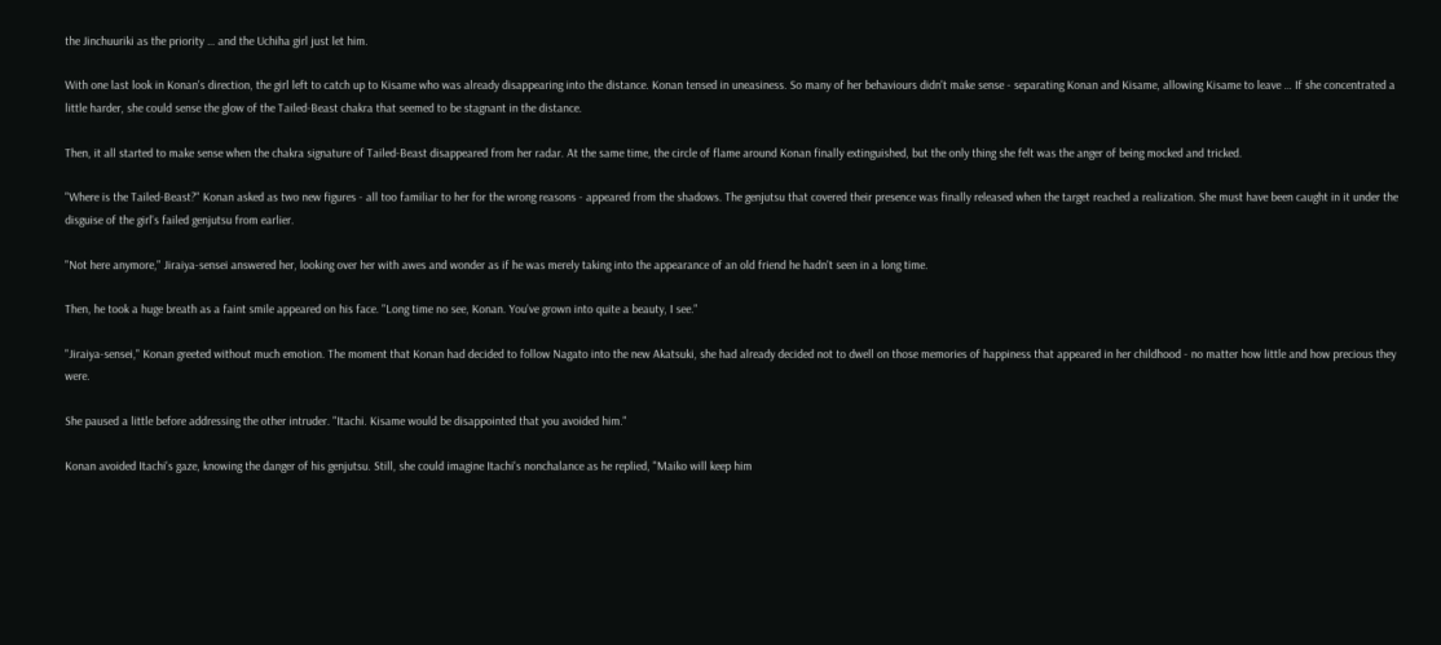the Jinchuuriki as the priority … and the Uchiha girl just let him.

With one last look in Konan's direction, the girl left to catch up to Kisame who was already disappearing into the distance. Konan tensed in uneasiness. So many of her behaviours didn't make sense - separating Konan and Kisame, allowing Kisame to leave … If she concentrated a little harder, she could sense the glow of the Tailed-Beast chakra that seemed to be stagnant in the distance.

Then, it all started to make sense when the chakra signature of Tailed-Beast disappeared from her radar. At the same time, the circle of flame around Konan finally extinguished, but the only thing she felt was the anger of being mocked and tricked.

"Where is the Tailed-Beast?" Konan asked as two new figures - all too familiar to her for the wrong reasons - appeared from the shadows. The genjutsu that covered their presence was finally released when the target reached a realization. She must have been caught in it under the disguise of the girl's failed genjutsu from earlier.

"Not here anymore," Jiraiya-sensei answered her, looking over her with awes and wonder as if he was merely taking into the appearance of an old friend he hadn't seen in a long time.

Then, he took a huge breath as a faint smile appeared on his face. "Long time no see, Konan. You've grown into quite a beauty, I see."

"Jiraiya-sensei," Konan greeted without much emotion. The moment that Konan had decided to follow Nagato into the new Akatsuki, she had already decided not to dwell on those memories of happiness that appeared in her childhood - no matter how little and how precious they were.

She paused a little before addressing the other intruder. "Itachi. Kisame would be disappointed that you avoided him."

Konan avoided Itachi's gaze, knowing the danger of his genjutsu. Still, she could imagine Itachi's nonchalance as he replied, "Maiko will keep him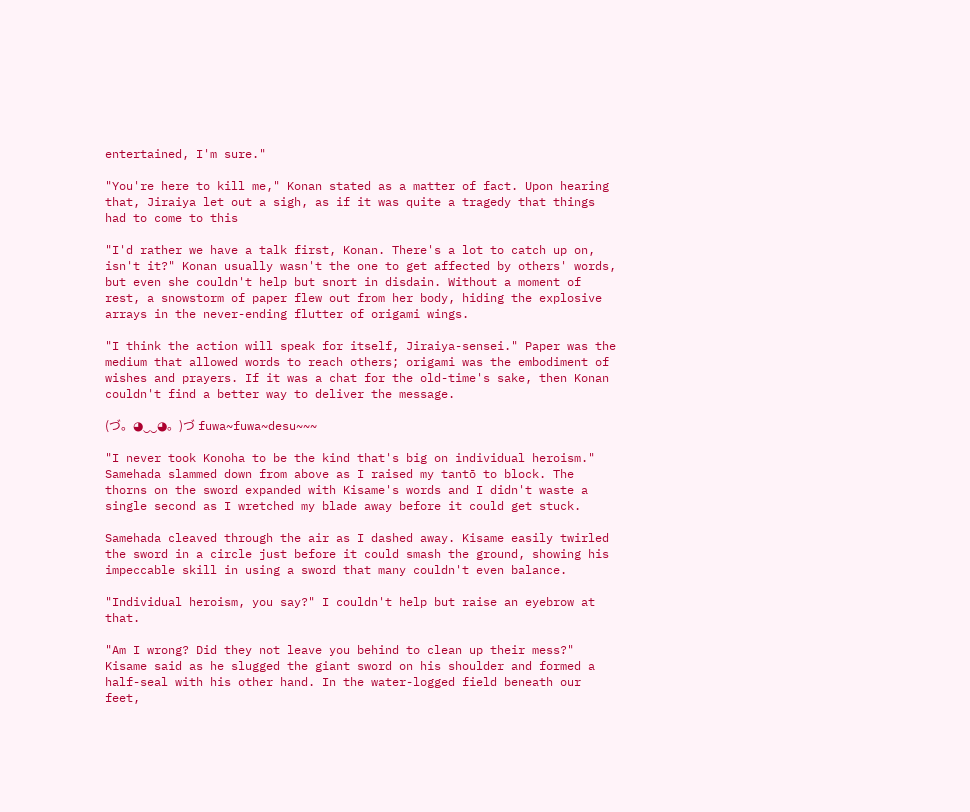entertained, I'm sure."

"You're here to kill me," Konan stated as a matter of fact. Upon hearing that, Jiraiya let out a sigh, as if it was quite a tragedy that things had to come to this

"I'd rather we have a talk first, Konan. There's a lot to catch up on, isn't it?" Konan usually wasn't the one to get affected by others' words, but even she couldn't help but snort in disdain. Without a moment of rest, a snowstorm of paper flew out from her body, hiding the explosive arrays in the never-ending flutter of origami wings.

"I think the action will speak for itself, Jiraiya-sensei." Paper was the medium that allowed words to reach others; origami was the embodiment of wishes and prayers. If it was a chat for the old-time's sake, then Konan couldn't find a better way to deliver the message.

(づ。◕‿‿◕。)づ fuwa~fuwa~desu~~~

"I never took Konoha to be the kind that's big on individual heroism." Samehada slammed down from above as I raised my tantō to block. The thorns on the sword expanded with Kisame's words and I didn't waste a single second as I wretched my blade away before it could get stuck.

Samehada cleaved through the air as I dashed away. Kisame easily twirled the sword in a circle just before it could smash the ground, showing his impeccable skill in using a sword that many couldn't even balance.

"Individual heroism, you say?" I couldn't help but raise an eyebrow at that.

"Am I wrong? Did they not leave you behind to clean up their mess?" Kisame said as he slugged the giant sword on his shoulder and formed a half-seal with his other hand. In the water-logged field beneath our feet,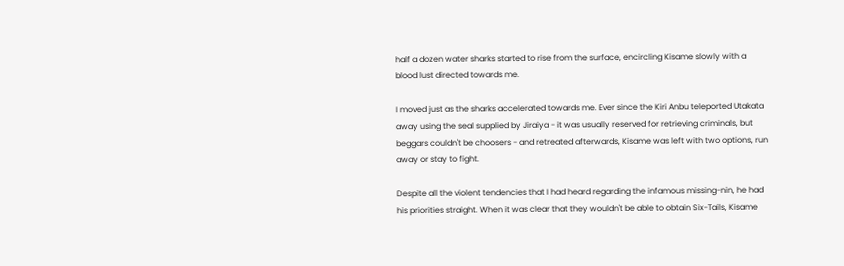half a dozen water sharks started to rise from the surface, encircling Kisame slowly with a blood lust directed towards me.

I moved just as the sharks accelerated towards me. Ever since the Kiri Anbu teleported Utakata away using the seal supplied by Jiraiya - it was usually reserved for retrieving criminals, but beggars couldn't be choosers - and retreated afterwards, Kisame was left with two options, run away or stay to fight.

Despite all the violent tendencies that I had heard regarding the infamous missing-nin, he had his priorities straight. When it was clear that they wouldn't be able to obtain Six-Tails, Kisame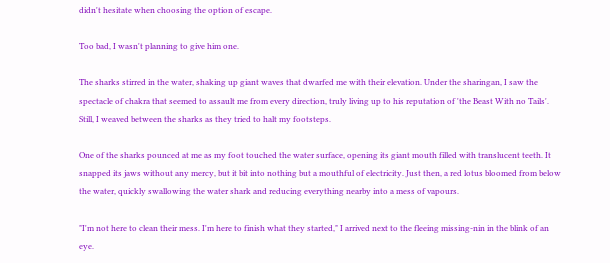didn't hesitate when choosing the option of escape.

Too bad, I wasn't planning to give him one.

The sharks stirred in the water, shaking up giant waves that dwarfed me with their elevation. Under the sharingan, I saw the spectacle of chakra that seemed to assault me from every direction, truly living up to his reputation of 'the Beast With no Tails'. Still, I weaved between the sharks as they tried to halt my footsteps.

One of the sharks pounced at me as my foot touched the water surface, opening its giant mouth filled with translucent teeth. It snapped its jaws without any mercy, but it bit into nothing but a mouthful of electricity. Just then, a red lotus bloomed from below the water, quickly swallowing the water shark and reducing everything nearby into a mess of vapours.

"I'm not here to clean their mess. I'm here to finish what they started," I arrived next to the fleeing missing-nin in the blink of an eye.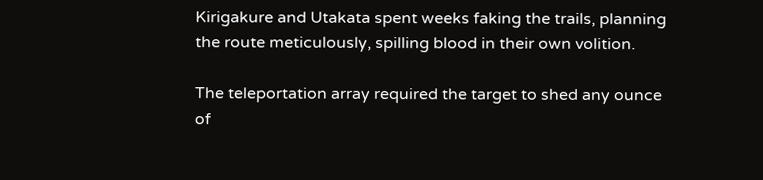Kirigakure and Utakata spent weeks faking the trails, planning the route meticulously, spilling blood in their own volition.

The teleportation array required the target to shed any ounce of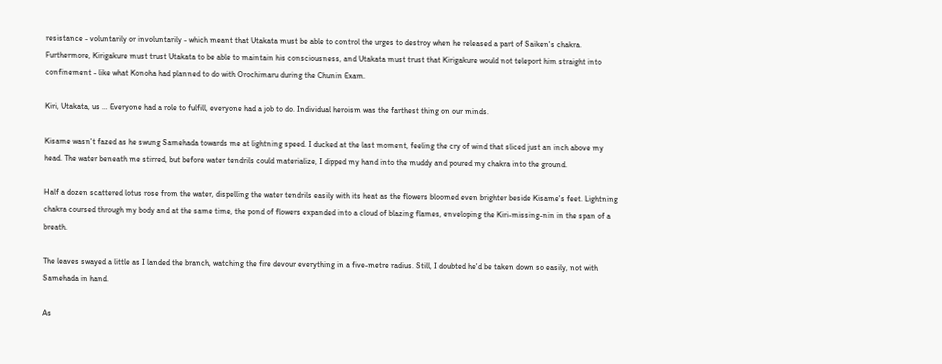resistance - voluntarily or involuntarily - which meant that Utakata must be able to control the urges to destroy when he released a part of Saiken's chakra. Furthermore, Kirigakure must trust Utakata to be able to maintain his consciousness, and Utakata must trust that Kirigakure would not teleport him straight into confinement - like what Konoha had planned to do with Orochimaru during the Chunin Exam.

Kiri, Utakata, us … Everyone had a role to fulfill, everyone had a job to do. Individual heroism was the farthest thing on our minds.

Kisame wasn't fazed as he swung Samehada towards me at lightning speed. I ducked at the last moment, feeling the cry of wind that sliced just an inch above my head. The water beneath me stirred, but before water tendrils could materialize, I dipped my hand into the muddy and poured my chakra into the ground.

Half a dozen scattered lotus rose from the water, dispelling the water tendrils easily with its heat as the flowers bloomed even brighter beside Kisame's feet. Lightning chakra coursed through my body and at the same time, the pond of flowers expanded into a cloud of blazing flames, enveloping the Kiri-missing-nin in the span of a breath.

The leaves swayed a little as I landed the branch, watching the fire devour everything in a five-metre radius. Still, I doubted he'd be taken down so easily, not with Samehada in hand.

As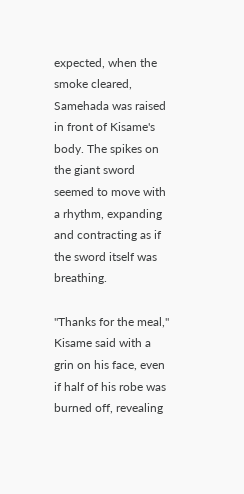expected, when the smoke cleared, Samehada was raised in front of Kisame's body. The spikes on the giant sword seemed to move with a rhythm, expanding and contracting as if the sword itself was breathing.

"Thanks for the meal," Kisame said with a grin on his face, even if half of his robe was burned off, revealing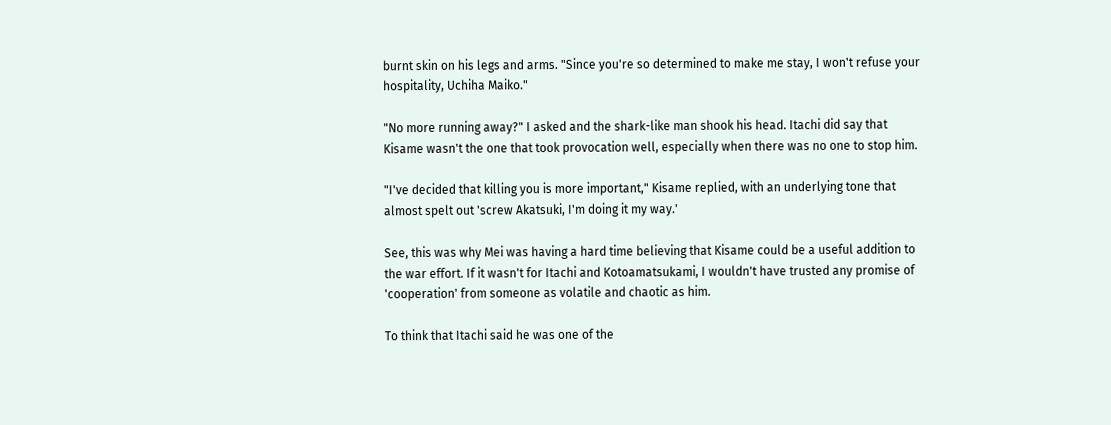burnt skin on his legs and arms. "Since you're so determined to make me stay, I won't refuse your hospitality, Uchiha Maiko."

"No more running away?" I asked and the shark-like man shook his head. Itachi did say that Kisame wasn't the one that took provocation well, especially when there was no one to stop him.

"I've decided that killing you is more important," Kisame replied, with an underlying tone that almost spelt out 'screw Akatsuki, I'm doing it my way.'

See, this was why Mei was having a hard time believing that Kisame could be a useful addition to the war effort. If it wasn't for Itachi and Kotoamatsukami, I wouldn't have trusted any promise of 'cooperation' from someone as volatile and chaotic as him.

To think that Itachi said he was one of the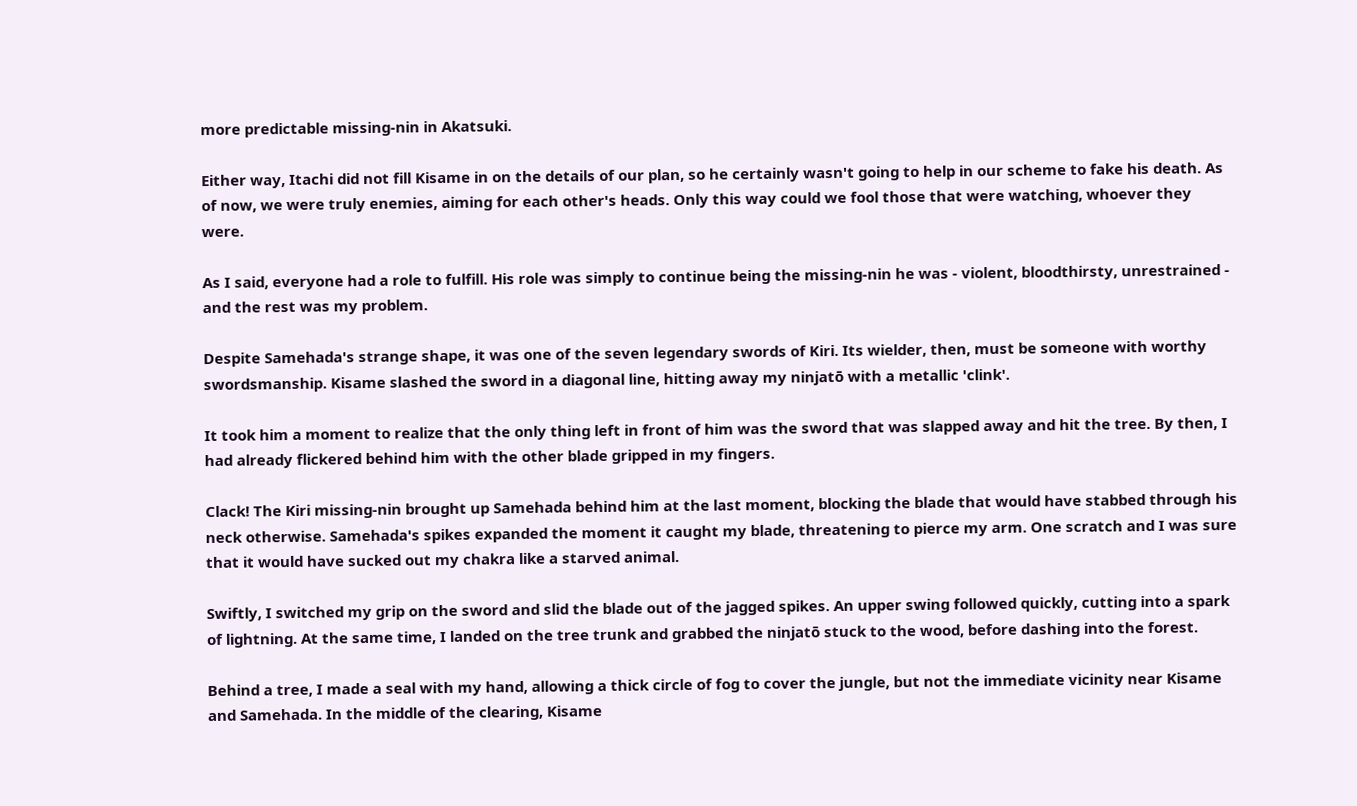more predictable missing-nin in Akatsuki.

Either way, Itachi did not fill Kisame in on the details of our plan, so he certainly wasn't going to help in our scheme to fake his death. As of now, we were truly enemies, aiming for each other's heads. Only this way could we fool those that were watching, whoever they were.

As I said, everyone had a role to fulfill. His role was simply to continue being the missing-nin he was - violent, bloodthirsty, unrestrained - and the rest was my problem.

Despite Samehada's strange shape, it was one of the seven legendary swords of Kiri. Its wielder, then, must be someone with worthy swordsmanship. Kisame slashed the sword in a diagonal line, hitting away my ninjatō with a metallic 'clink'.

It took him a moment to realize that the only thing left in front of him was the sword that was slapped away and hit the tree. By then, I had already flickered behind him with the other blade gripped in my fingers.

Clack! The Kiri missing-nin brought up Samehada behind him at the last moment, blocking the blade that would have stabbed through his neck otherwise. Samehada's spikes expanded the moment it caught my blade, threatening to pierce my arm. One scratch and I was sure that it would have sucked out my chakra like a starved animal.

Swiftly, I switched my grip on the sword and slid the blade out of the jagged spikes. An upper swing followed quickly, cutting into a spark of lightning. At the same time, I landed on the tree trunk and grabbed the ninjatō stuck to the wood, before dashing into the forest.

Behind a tree, I made a seal with my hand, allowing a thick circle of fog to cover the jungle, but not the immediate vicinity near Kisame and Samehada. In the middle of the clearing, Kisame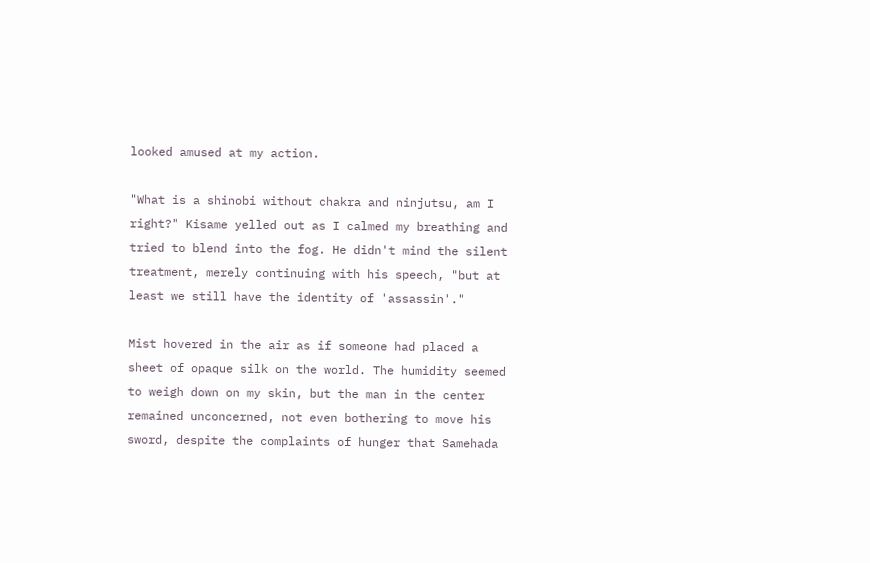looked amused at my action.

"What is a shinobi without chakra and ninjutsu, am I right?" Kisame yelled out as I calmed my breathing and tried to blend into the fog. He didn't mind the silent treatment, merely continuing with his speech, "but at least we still have the identity of 'assassin'."

Mist hovered in the air as if someone had placed a sheet of opaque silk on the world. The humidity seemed to weigh down on my skin, but the man in the center remained unconcerned, not even bothering to move his sword, despite the complaints of hunger that Samehada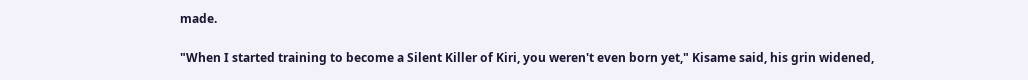made.

"When I started training to become a Silent Killer of Kiri, you weren't even born yet," Kisame said, his grin widened,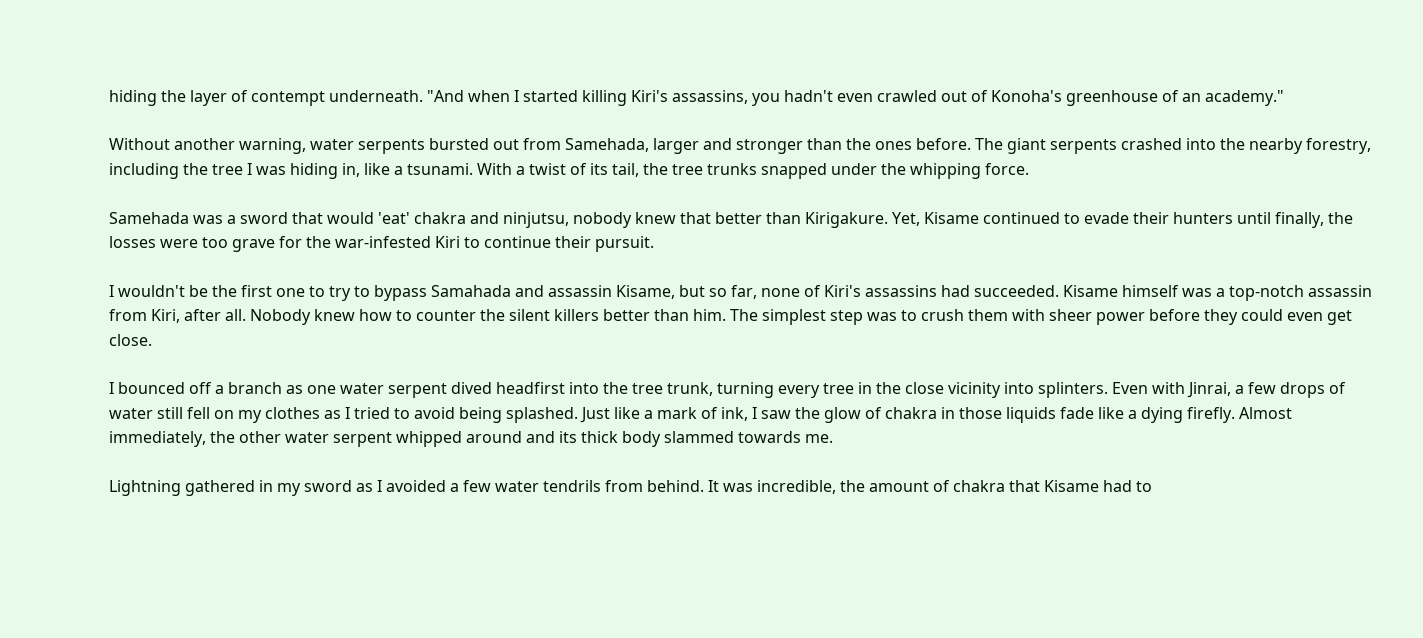hiding the layer of contempt underneath. "And when I started killing Kiri's assassins, you hadn't even crawled out of Konoha's greenhouse of an academy."

Without another warning, water serpents bursted out from Samehada, larger and stronger than the ones before. The giant serpents crashed into the nearby forestry, including the tree I was hiding in, like a tsunami. With a twist of its tail, the tree trunks snapped under the whipping force.

Samehada was a sword that would 'eat' chakra and ninjutsu, nobody knew that better than Kirigakure. Yet, Kisame continued to evade their hunters until finally, the losses were too grave for the war-infested Kiri to continue their pursuit.

I wouldn't be the first one to try to bypass Samahada and assassin Kisame, but so far, none of Kiri's assassins had succeeded. Kisame himself was a top-notch assassin from Kiri, after all. Nobody knew how to counter the silent killers better than him. The simplest step was to crush them with sheer power before they could even get close.

I bounced off a branch as one water serpent dived headfirst into the tree trunk, turning every tree in the close vicinity into splinters. Even with Jinrai, a few drops of water still fell on my clothes as I tried to avoid being splashed. Just like a mark of ink, I saw the glow of chakra in those liquids fade like a dying firefly. Almost immediately, the other water serpent whipped around and its thick body slammed towards me.

Lightning gathered in my sword as I avoided a few water tendrils from behind. It was incredible, the amount of chakra that Kisame had to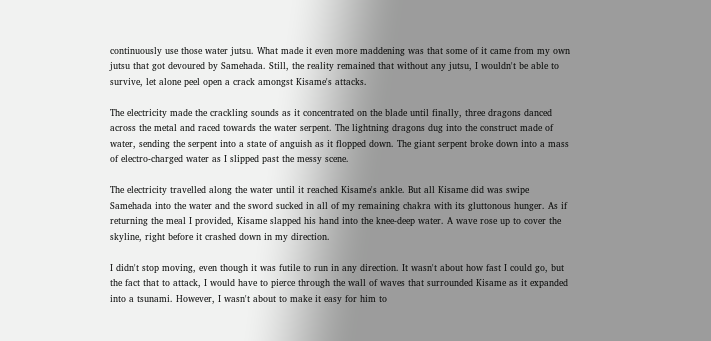continuously use those water jutsu. What made it even more maddening was that some of it came from my own jutsu that got devoured by Samehada. Still, the reality remained that without any jutsu, I wouldn't be able to survive, let alone peel open a crack amongst Kisame's attacks.

The electricity made the crackling sounds as it concentrated on the blade until finally, three dragons danced across the metal and raced towards the water serpent. The lightning dragons dug into the construct made of water, sending the serpent into a state of anguish as it flopped down. The giant serpent broke down into a mass of electro-charged water as I slipped past the messy scene.

The electricity travelled along the water until it reached Kisame's ankle. But all Kisame did was swipe Samehada into the water and the sword sucked in all of my remaining chakra with its gluttonous hunger. As if returning the meal I provided, Kisame slapped his hand into the knee-deep water. A wave rose up to cover the skyline, right before it crashed down in my direction.

I didn't stop moving, even though it was futile to run in any direction. It wasn't about how fast I could go, but the fact that to attack, I would have to pierce through the wall of waves that surrounded Kisame as it expanded into a tsunami. However, I wasn't about to make it easy for him to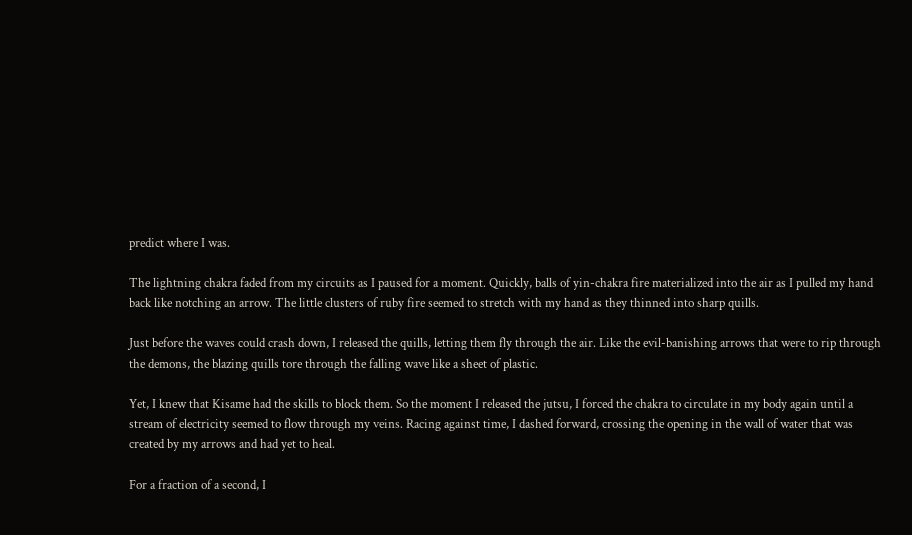predict where I was.

The lightning chakra faded from my circuits as I paused for a moment. Quickly, balls of yin-chakra fire materialized into the air as I pulled my hand back like notching an arrow. The little clusters of ruby fire seemed to stretch with my hand as they thinned into sharp quills.

Just before the waves could crash down, I released the quills, letting them fly through the air. Like the evil-banishing arrows that were to rip through the demons, the blazing quills tore through the falling wave like a sheet of plastic.

Yet, I knew that Kisame had the skills to block them. So the moment I released the jutsu, I forced the chakra to circulate in my body again until a stream of electricity seemed to flow through my veins. Racing against time, I dashed forward, crossing the opening in the wall of water that was created by my arrows and had yet to heal.

For a fraction of a second, I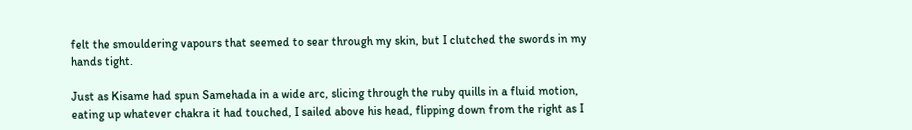felt the smouldering vapours that seemed to sear through my skin, but I clutched the swords in my hands tight.

Just as Kisame had spun Samehada in a wide arc, slicing through the ruby quills in a fluid motion, eating up whatever chakra it had touched, I sailed above his head, flipping down from the right as I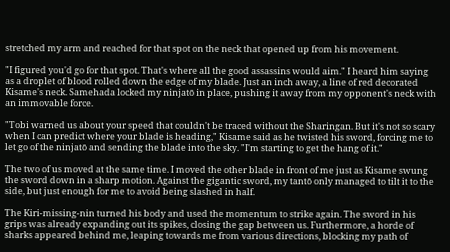stretched my arm and reached for that spot on the neck that opened up from his movement.

"I figured you'd go for that spot. That's where all the good assassins would aim." I heard him saying as a droplet of blood rolled down the edge of my blade. Just an inch away, a line of red decorated Kisame's neck. Samehada locked my ninjatō in place, pushing it away from my opponent's neck with an immovable force.

"Tobi warned us about your speed that couldn't be traced without the Sharingan. But it's not so scary when I can predict where your blade is heading," Kisame said as he twisted his sword, forcing me to let go of the ninjatō and sending the blade into the sky. "I'm starting to get the hang of it."

The two of us moved at the same time. I moved the other blade in front of me just as Kisame swung the sword down in a sharp motion. Against the gigantic sword, my tantō only managed to tilt it to the side, but just enough for me to avoid being slashed in half.

The Kiri-missing-nin turned his body and used the momentum to strike again. The sword in his grips was already expanding out its spikes, closing the gap between us. Furthermore, a horde of sharks appeared behind me, leaping towards me from various directions, blocking my path of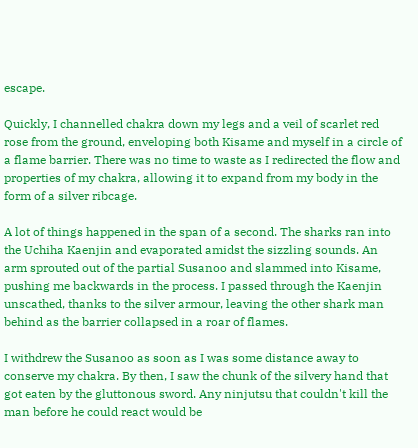escape.

Quickly, I channelled chakra down my legs and a veil of scarlet red rose from the ground, enveloping both Kisame and myself in a circle of a flame barrier. There was no time to waste as I redirected the flow and properties of my chakra, allowing it to expand from my body in the form of a silver ribcage.

A lot of things happened in the span of a second. The sharks ran into the Uchiha Kaenjin and evaporated amidst the sizzling sounds. An arm sprouted out of the partial Susanoo and slammed into Kisame, pushing me backwards in the process. I passed through the Kaenjin unscathed, thanks to the silver armour, leaving the other shark man behind as the barrier collapsed in a roar of flames.

I withdrew the Susanoo as soon as I was some distance away to conserve my chakra. By then, I saw the chunk of the silvery hand that got eaten by the gluttonous sword. Any ninjutsu that couldn't kill the man before he could react would be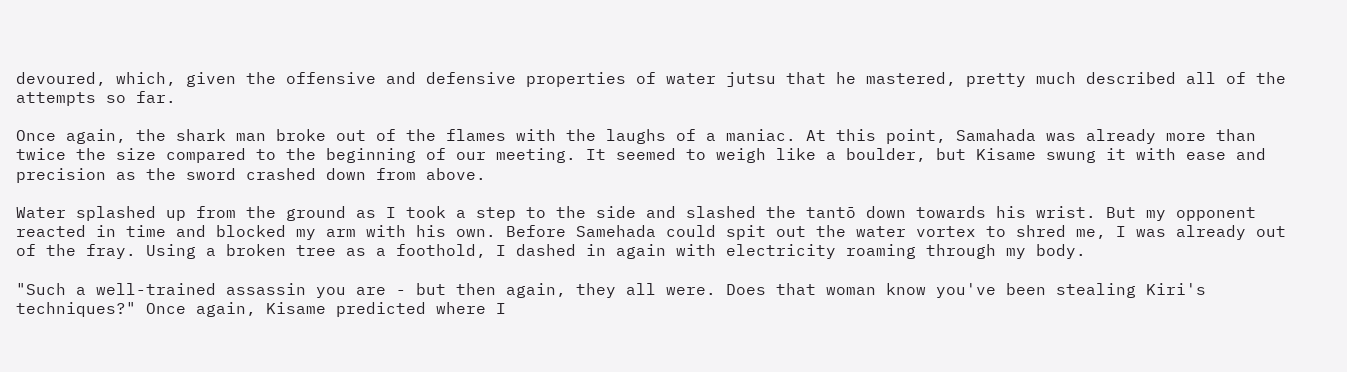devoured, which, given the offensive and defensive properties of water jutsu that he mastered, pretty much described all of the attempts so far.

Once again, the shark man broke out of the flames with the laughs of a maniac. At this point, Samahada was already more than twice the size compared to the beginning of our meeting. It seemed to weigh like a boulder, but Kisame swung it with ease and precision as the sword crashed down from above.

Water splashed up from the ground as I took a step to the side and slashed the tantō down towards his wrist. But my opponent reacted in time and blocked my arm with his own. Before Samehada could spit out the water vortex to shred me, I was already out of the fray. Using a broken tree as a foothold, I dashed in again with electricity roaming through my body.

"Such a well-trained assassin you are - but then again, they all were. Does that woman know you've been stealing Kiri's techniques?" Once again, Kisame predicted where I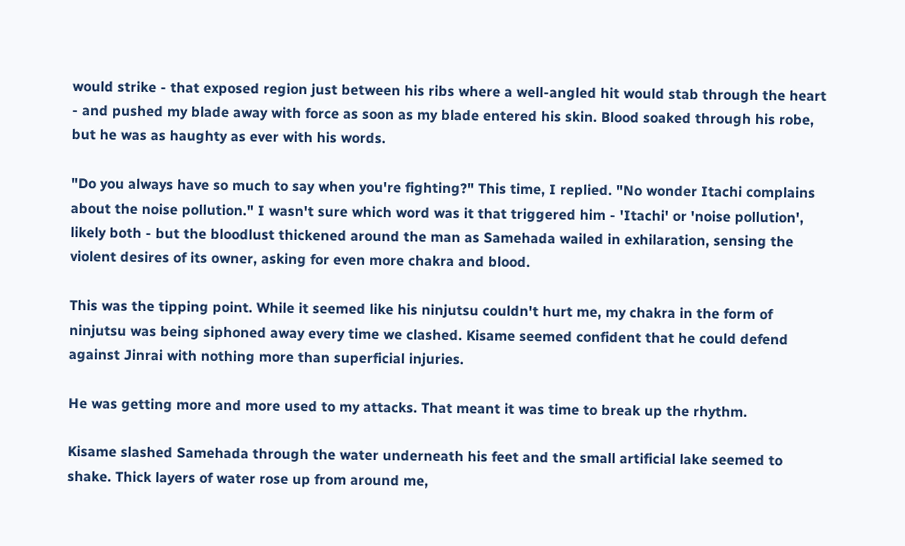would strike - that exposed region just between his ribs where a well-angled hit would stab through the heart - and pushed my blade away with force as soon as my blade entered his skin. Blood soaked through his robe, but he was as haughty as ever with his words.

"Do you always have so much to say when you're fighting?" This time, I replied. "No wonder Itachi complains about the noise pollution." I wasn't sure which word was it that triggered him - 'Itachi' or 'noise pollution', likely both - but the bloodlust thickened around the man as Samehada wailed in exhilaration, sensing the violent desires of its owner, asking for even more chakra and blood.

This was the tipping point. While it seemed like his ninjutsu couldn't hurt me, my chakra in the form of ninjutsu was being siphoned away every time we clashed. Kisame seemed confident that he could defend against Jinrai with nothing more than superficial injuries.

He was getting more and more used to my attacks. That meant it was time to break up the rhythm.

Kisame slashed Samehada through the water underneath his feet and the small artificial lake seemed to shake. Thick layers of water rose up from around me,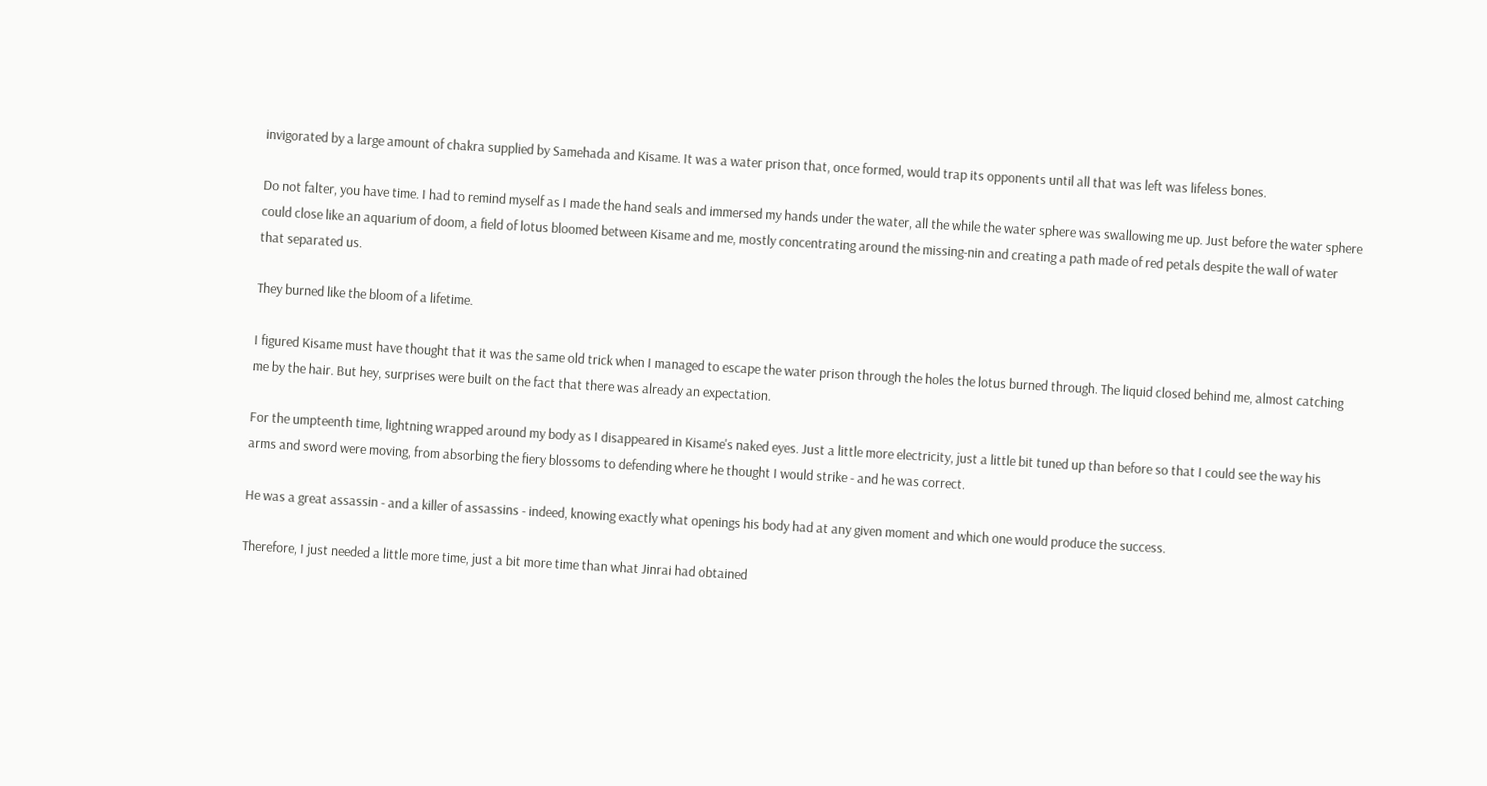invigorated by a large amount of chakra supplied by Samehada and Kisame. It was a water prison that, once formed, would trap its opponents until all that was left was lifeless bones.

Do not falter, you have time. I had to remind myself as I made the hand seals and immersed my hands under the water, all the while the water sphere was swallowing me up. Just before the water sphere could close like an aquarium of doom, a field of lotus bloomed between Kisame and me, mostly concentrating around the missing-nin and creating a path made of red petals despite the wall of water that separated us.

They burned like the bloom of a lifetime.

I figured Kisame must have thought that it was the same old trick when I managed to escape the water prison through the holes the lotus burned through. The liquid closed behind me, almost catching me by the hair. But hey, surprises were built on the fact that there was already an expectation.

For the umpteenth time, lightning wrapped around my body as I disappeared in Kisame's naked eyes. Just a little more electricity, just a little bit tuned up than before so that I could see the way his arms and sword were moving, from absorbing the fiery blossoms to defending where he thought I would strike - and he was correct.

He was a great assassin - and a killer of assassins - indeed, knowing exactly what openings his body had at any given moment and which one would produce the success.

Therefore, I just needed a little more time, just a bit more time than what Jinrai had obtained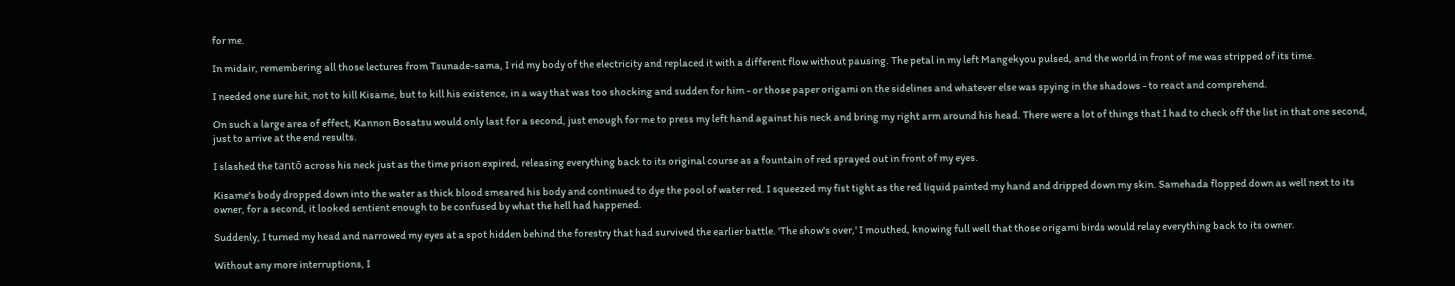for me.

In midair, remembering all those lectures from Tsunade-sama, I rid my body of the electricity and replaced it with a different flow without pausing. The petal in my left Mangekyou pulsed, and the world in front of me was stripped of its time.

I needed one sure hit, not to kill Kisame, but to kill his existence, in a way that was too shocking and sudden for him - or those paper origami on the sidelines and whatever else was spying in the shadows - to react and comprehend.

On such a large area of effect, Kannon Bosatsu would only last for a second, just enough for me to press my left hand against his neck and bring my right arm around his head. There were a lot of things that I had to check off the list in that one second, just to arrive at the end results.

I slashed the tantō across his neck just as the time prison expired, releasing everything back to its original course as a fountain of red sprayed out in front of my eyes.

Kisame's body dropped down into the water as thick blood smeared his body and continued to dye the pool of water red. I squeezed my fist tight as the red liquid painted my hand and dripped down my skin. Samehada flopped down as well next to its owner, for a second, it looked sentient enough to be confused by what the hell had happened.

Suddenly, I turned my head and narrowed my eyes at a spot hidden behind the forestry that had survived the earlier battle. 'The show's over,' I mouthed, knowing full well that those origami birds would relay everything back to its owner.

Without any more interruptions, I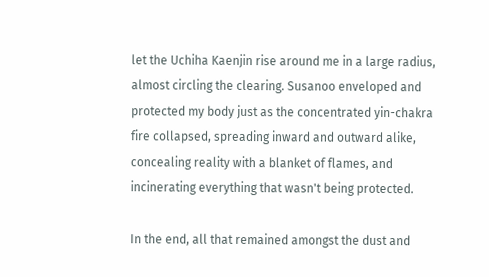let the Uchiha Kaenjin rise around me in a large radius, almost circling the clearing. Susanoo enveloped and protected my body just as the concentrated yin-chakra fire collapsed, spreading inward and outward alike, concealing reality with a blanket of flames, and incinerating everything that wasn't being protected.

In the end, all that remained amongst the dust and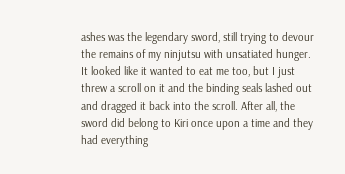ashes was the legendary sword, still trying to devour the remains of my ninjutsu with unsatiated hunger. It looked like it wanted to eat me too, but I just threw a scroll on it and the binding seals lashed out and dragged it back into the scroll. After all, the sword did belong to Kiri once upon a time and they had everything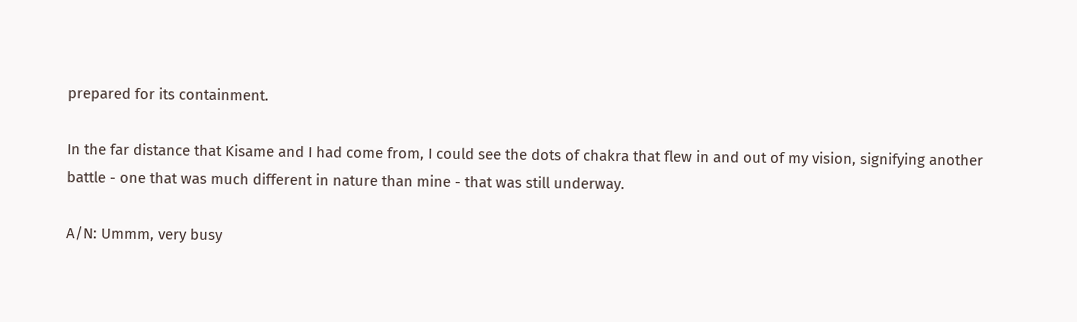prepared for its containment.

In the far distance that Kisame and I had come from, I could see the dots of chakra that flew in and out of my vision, signifying another battle - one that was much different in nature than mine - that was still underway.

A/N: Ummm, very busy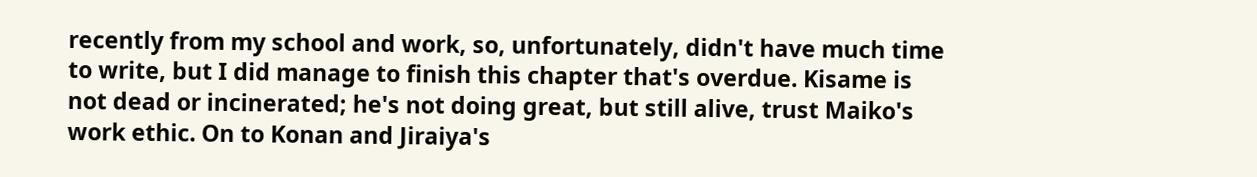recently from my school and work, so, unfortunately, didn't have much time to write, but I did manage to finish this chapter that's overdue. Kisame is not dead or incinerated; he's not doing great, but still alive, trust Maiko's work ethic. On to Konan and Jiraiya's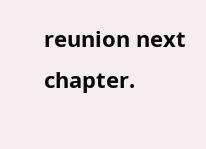reunion next chapter.